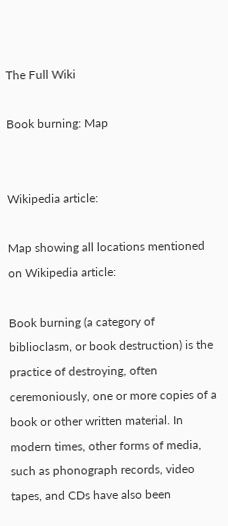The Full Wiki

Book burning: Map


Wikipedia article:

Map showing all locations mentioned on Wikipedia article:

Book burning (a category of biblioclasm, or book destruction) is the practice of destroying, often ceremoniously, one or more copies of a book or other written material. In modern times, other forms of media, such as phonograph records, video tapes, and CDs have also been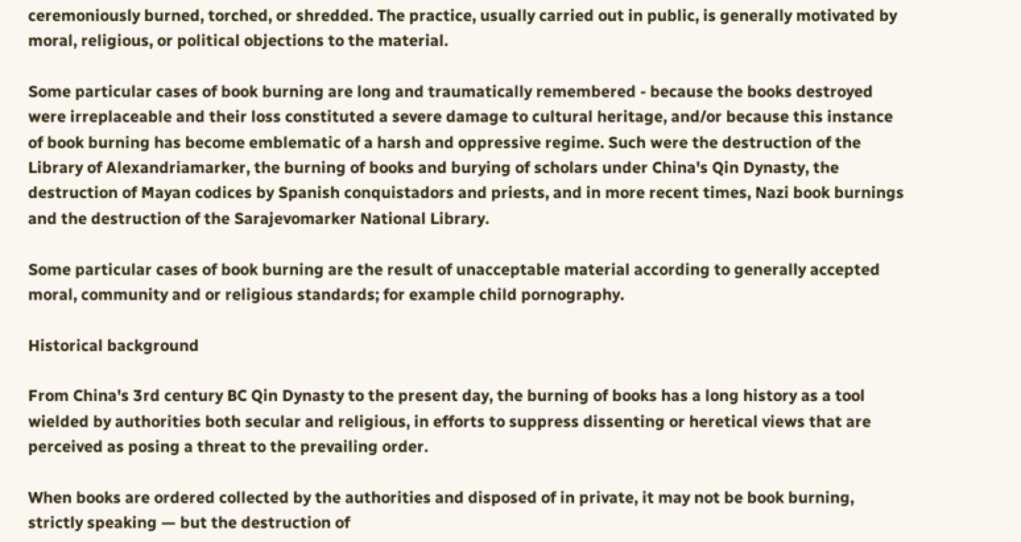ceremoniously burned, torched, or shredded. The practice, usually carried out in public, is generally motivated by moral, religious, or political objections to the material.

Some particular cases of book burning are long and traumatically remembered - because the books destroyed were irreplaceable and their loss constituted a severe damage to cultural heritage, and/or because this instance of book burning has become emblematic of a harsh and oppressive regime. Such were the destruction of the Library of Alexandriamarker, the burning of books and burying of scholars under China's Qin Dynasty, the destruction of Mayan codices by Spanish conquistadors and priests, and in more recent times, Nazi book burnings and the destruction of the Sarajevomarker National Library.

Some particular cases of book burning are the result of unacceptable material according to generally accepted moral, community and or religious standards; for example child pornography.

Historical background

From China's 3rd century BC Qin Dynasty to the present day, the burning of books has a long history as a tool wielded by authorities both secular and religious, in efforts to suppress dissenting or heretical views that are perceived as posing a threat to the prevailing order.

When books are ordered collected by the authorities and disposed of in private, it may not be book burning, strictly speaking — but the destruction of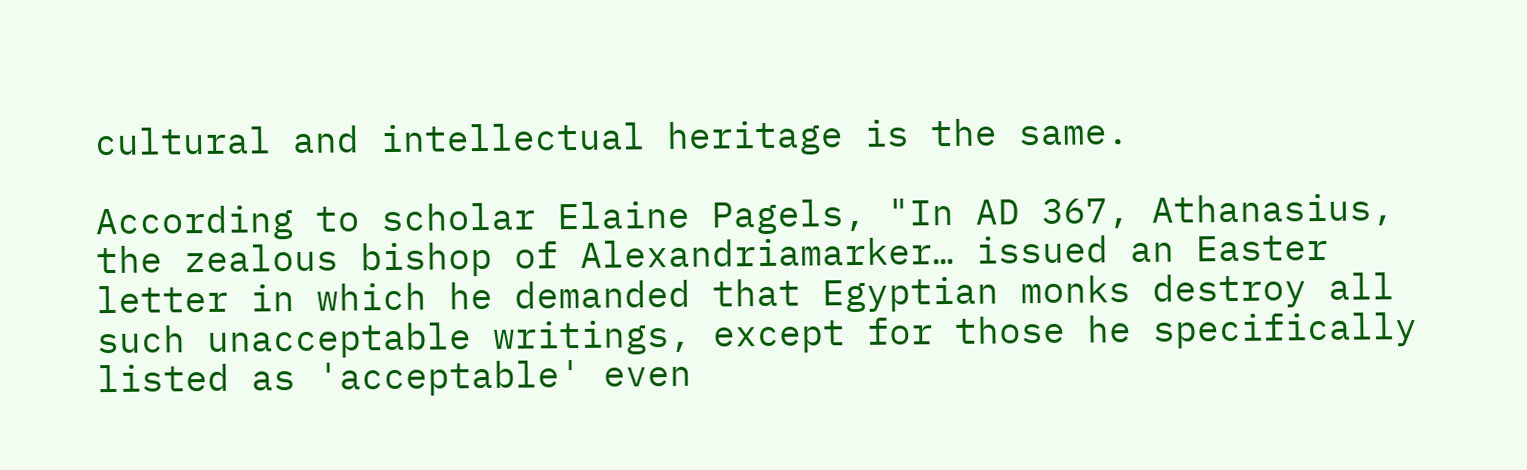cultural and intellectual heritage is the same.

According to scholar Elaine Pagels, "In AD 367, Athanasius, the zealous bishop of Alexandriamarker… issued an Easter letter in which he demanded that Egyptian monks destroy all such unacceptable writings, except for those he specifically listed as 'acceptable' even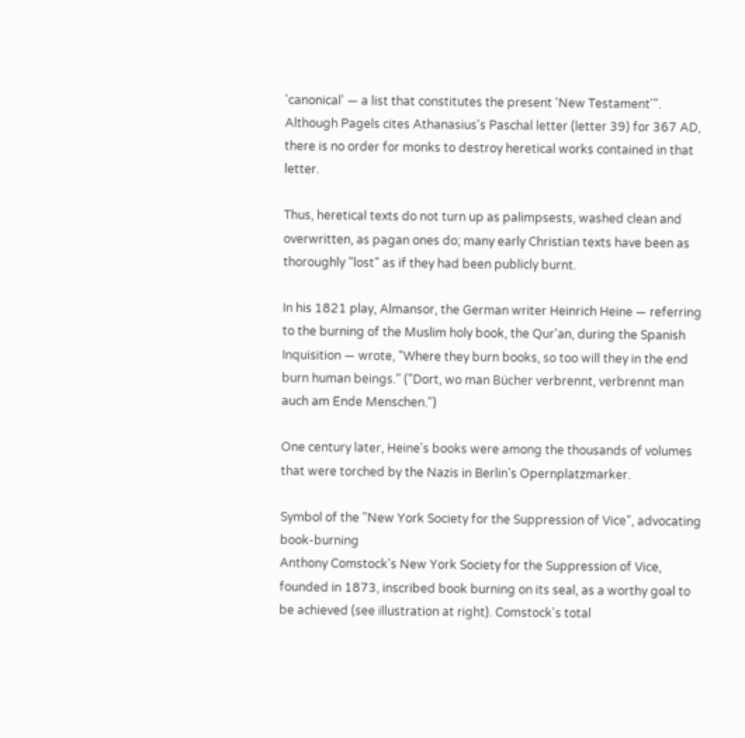'canonical' — a list that constitutes the present 'New Testament'". Although Pagels cites Athanasius's Paschal letter (letter 39) for 367 AD, there is no order for monks to destroy heretical works contained in that letter.

Thus, heretical texts do not turn up as palimpsests, washed clean and overwritten, as pagan ones do; many early Christian texts have been as thoroughly "lost" as if they had been publicly burnt.

In his 1821 play, Almansor, the German writer Heinrich Heine — referring to the burning of the Muslim holy book, the Qur'an, during the Spanish Inquisition — wrote, "Where they burn books, so too will they in the end burn human beings." ("Dort, wo man Bücher verbrennt, verbrennt man auch am Ende Menschen.")

One century later, Heine's books were among the thousands of volumes that were torched by the Nazis in Berlin's Opernplatzmarker.

Symbol of the "New York Society for the Suppression of Vice", advocating book-burning
Anthony Comstock's New York Society for the Suppression of Vice, founded in 1873, inscribed book burning on its seal, as a worthy goal to be achieved (see illustration at right). Comstock's total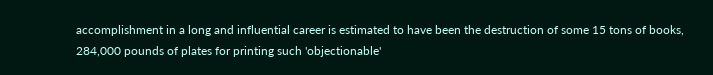accomplishment in a long and influential career is estimated to have been the destruction of some 15 tons of books, 284,000 pounds of plates for printing such 'objectionable'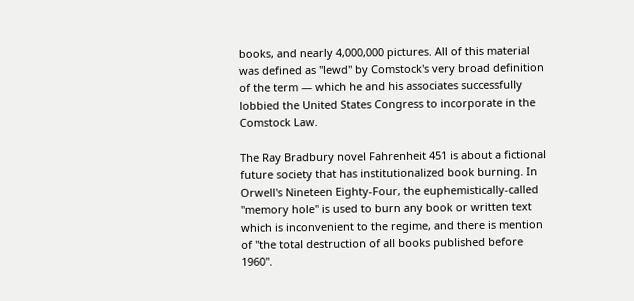books, and nearly 4,000,000 pictures. All of this material was defined as "lewd" by Comstock's very broad definition of the term — which he and his associates successfully lobbied the United States Congress to incorporate in the Comstock Law.

The Ray Bradbury novel Fahrenheit 451 is about a fictional future society that has institutionalized book burning. In Orwell's Nineteen Eighty-Four, the euphemistically-called "memory hole" is used to burn any book or written text which is inconvenient to the regime, and there is mention of "the total destruction of all books published before 1960".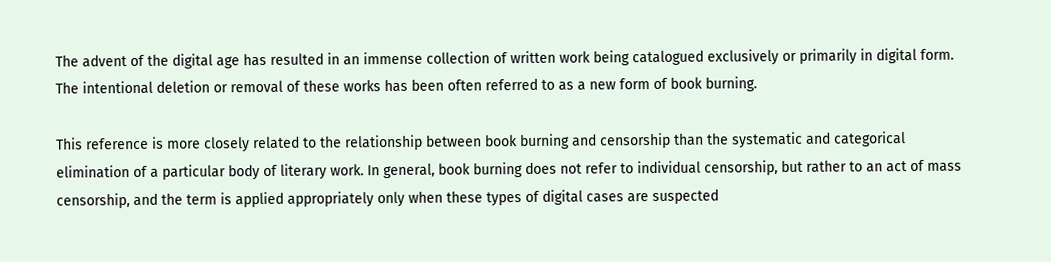The advent of the digital age has resulted in an immense collection of written work being catalogued exclusively or primarily in digital form. The intentional deletion or removal of these works has been often referred to as a new form of book burning.

This reference is more closely related to the relationship between book burning and censorship than the systematic and categorical elimination of a particular body of literary work. In general, book burning does not refer to individual censorship, but rather to an act of mass censorship, and the term is applied appropriately only when these types of digital cases are suspected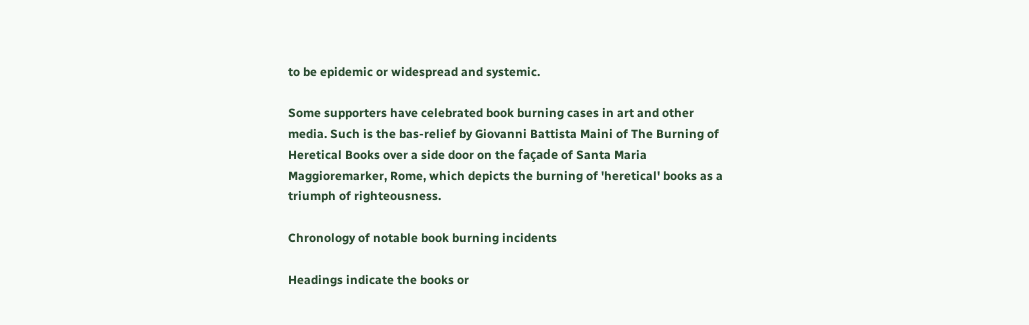to be epidemic or widespread and systemic.

Some supporters have celebrated book burning cases in art and other media. Such is the bas-relief by Giovanni Battista Maini of The Burning of Heretical Books over a side door on the façade of Santa Maria Maggioremarker, Rome, which depicts the burning of 'heretical' books as a triumph of righteousness.

Chronology of notable book burning incidents

Headings indicate the books or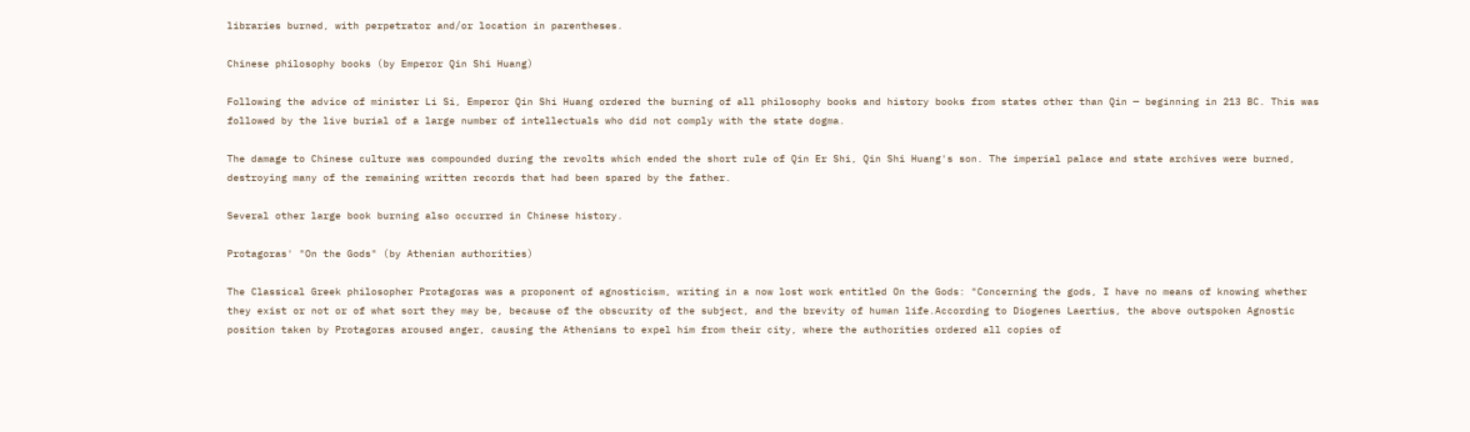libraries burned, with perpetrator and/or location in parentheses.

Chinese philosophy books (by Emperor Qin Shi Huang)

Following the advice of minister Li Si, Emperor Qin Shi Huang ordered the burning of all philosophy books and history books from states other than Qin — beginning in 213 BC. This was followed by the live burial of a large number of intellectuals who did not comply with the state dogma.

The damage to Chinese culture was compounded during the revolts which ended the short rule of Qin Er Shi, Qin Shi Huang's son. The imperial palace and state archives were burned, destroying many of the remaining written records that had been spared by the father.

Several other large book burning also occurred in Chinese history.

Protagoras' "On the Gods" (by Athenian authorities)

The Classical Greek philosopher Protagoras was a proponent of agnosticism, writing in a now lost work entitled On the Gods: "Concerning the gods, I have no means of knowing whether they exist or not or of what sort they may be, because of the obscurity of the subject, and the brevity of human life.According to Diogenes Laertius, the above outspoken Agnostic position taken by Protagoras aroused anger, causing the Athenians to expel him from their city, where the authorities ordered all copies of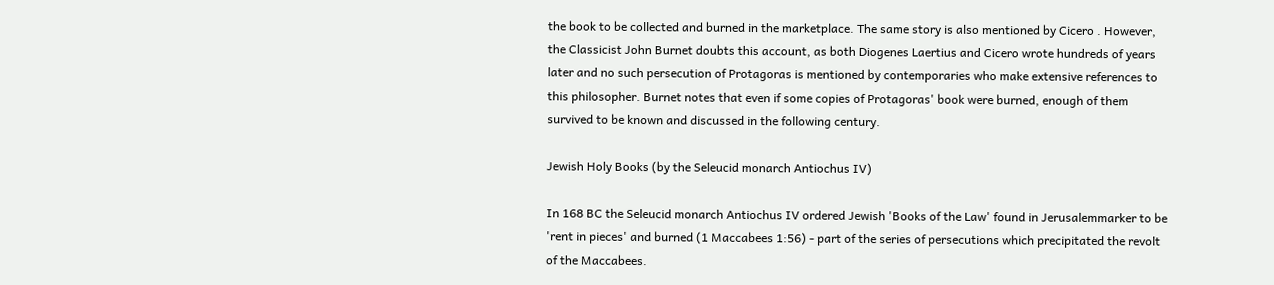the book to be collected and burned in the marketplace. The same story is also mentioned by Cicero . However, the Classicist John Burnet doubts this account, as both Diogenes Laertius and Cicero wrote hundreds of years later and no such persecution of Protagoras is mentioned by contemporaries who make extensive references to this philosopher. Burnet notes that even if some copies of Protagoras' book were burned, enough of them survived to be known and discussed in the following century.

Jewish Holy Books (by the Seleucid monarch Antiochus IV)

In 168 BC the Seleucid monarch Antiochus IV ordered Jewish 'Books of the Law' found in Jerusalemmarker to be 'rent in pieces' and burned (1 Maccabees 1:56) - part of the series of persecutions which precipitated the revolt of the Maccabees.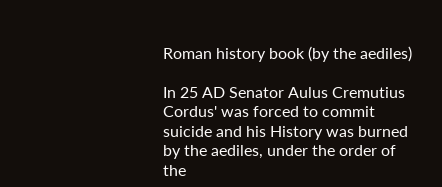Roman history book (by the aediles)

In 25 AD Senator Aulus Cremutius Cordus' was forced to commit suicide and his History was burned by the aediles, under the order of the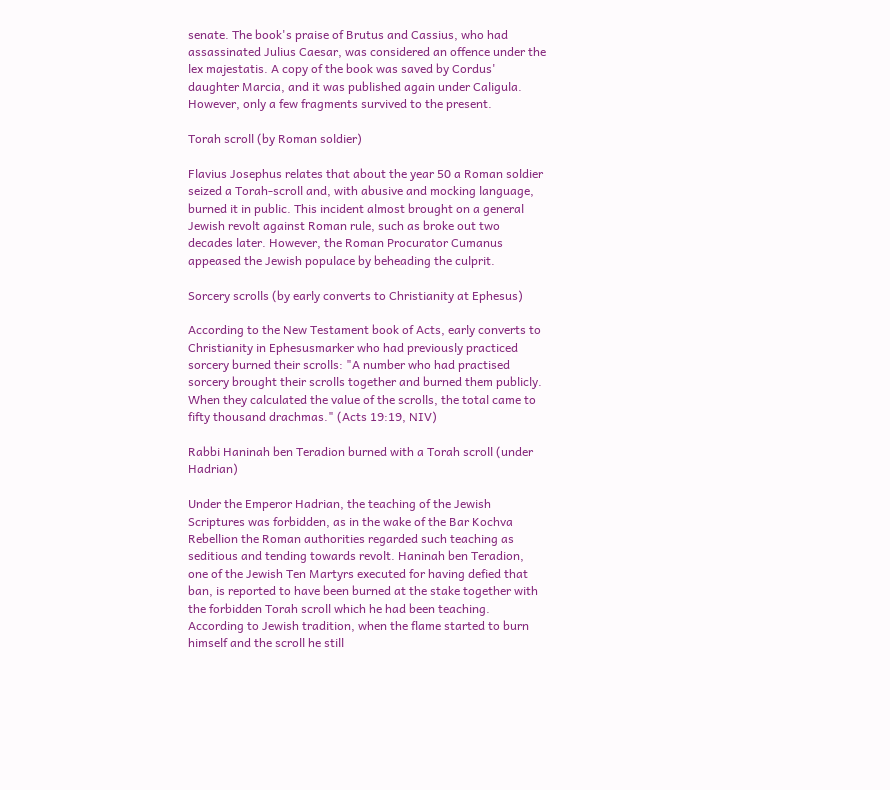senate. The book's praise of Brutus and Cassius, who had assassinated Julius Caesar, was considered an offence under the lex majestatis. A copy of the book was saved by Cordus' daughter Marcia, and it was published again under Caligula. However, only a few fragments survived to the present.

Torah scroll (by Roman soldier)

Flavius Josephus relates that about the year 50 a Roman soldier seized a Torah-scroll and, with abusive and mocking language, burned it in public. This incident almost brought on a general Jewish revolt against Roman rule, such as broke out two decades later. However, the Roman Procurator Cumanus appeased the Jewish populace by beheading the culprit.

Sorcery scrolls (by early converts to Christianity at Ephesus)

According to the New Testament book of Acts, early converts to Christianity in Ephesusmarker who had previously practiced sorcery burned their scrolls: "A number who had practised sorcery brought their scrolls together and burned them publicly. When they calculated the value of the scrolls, the total came to fifty thousand drachmas." (Acts 19:19, NIV)

Rabbi Haninah ben Teradion burned with a Torah scroll (under Hadrian)

Under the Emperor Hadrian, the teaching of the Jewish Scriptures was forbidden, as in the wake of the Bar Kochva Rebellion the Roman authorities regarded such teaching as seditious and tending towards revolt. Haninah ben Teradion, one of the Jewish Ten Martyrs executed for having defied that ban, is reported to have been burned at the stake together with the forbidden Torah scroll which he had been teaching. According to Jewish tradition, when the flame started to burn himself and the scroll he still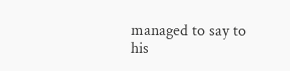managed to say to his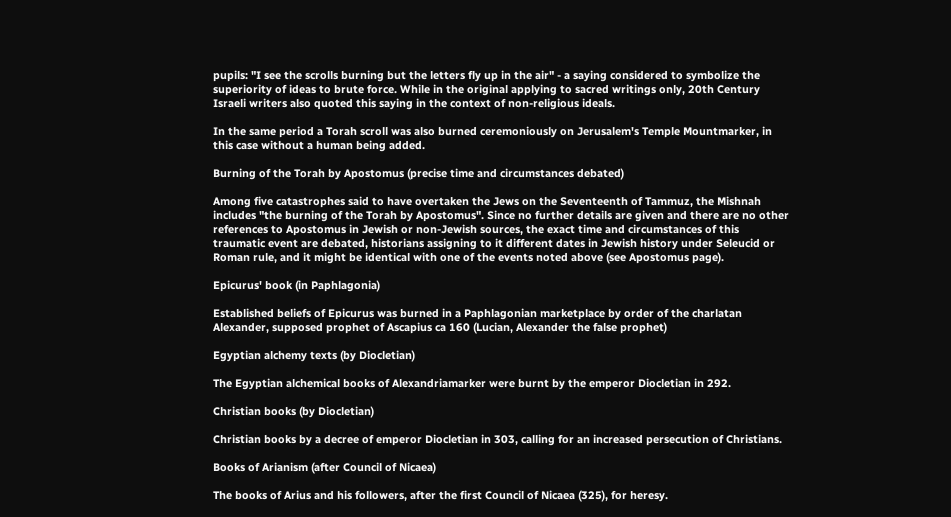pupils: "I see the scrolls burning but the letters fly up in the air" - a saying considered to symbolize the superiority of ideas to brute force. While in the original applying to sacred writings only, 20th Century Israeli writers also quoted this saying in the context of non-religious ideals.

In the same period a Torah scroll was also burned ceremoniously on Jerusalem's Temple Mountmarker, in this case without a human being added.

Burning of the Torah by Apostomus (precise time and circumstances debated)

Among five catastrophes said to have overtaken the Jews on the Seventeenth of Tammuz, the Mishnah includes "the burning of the Torah by Apostomus". Since no further details are given and there are no other references to Apostomus in Jewish or non-Jewish sources, the exact time and circumstances of this traumatic event are debated, historians assigning to it different dates in Jewish history under Seleucid or Roman rule, and it might be identical with one of the events noted above (see Apostomus page).

Epicurus' book (in Paphlagonia)

Established beliefs of Epicurus was burned in a Paphlagonian marketplace by order of the charlatan Alexander, supposed prophet of Ascapius ca 160 (Lucian, Alexander the false prophet)

Egyptian alchemy texts (by Diocletian)

The Egyptian alchemical books of Alexandriamarker were burnt by the emperor Diocletian in 292.

Christian books (by Diocletian)

Christian books by a decree of emperor Diocletian in 303, calling for an increased persecution of Christians.

Books of Arianism (after Council of Nicaea)

The books of Arius and his followers, after the first Council of Nicaea (325), for heresy.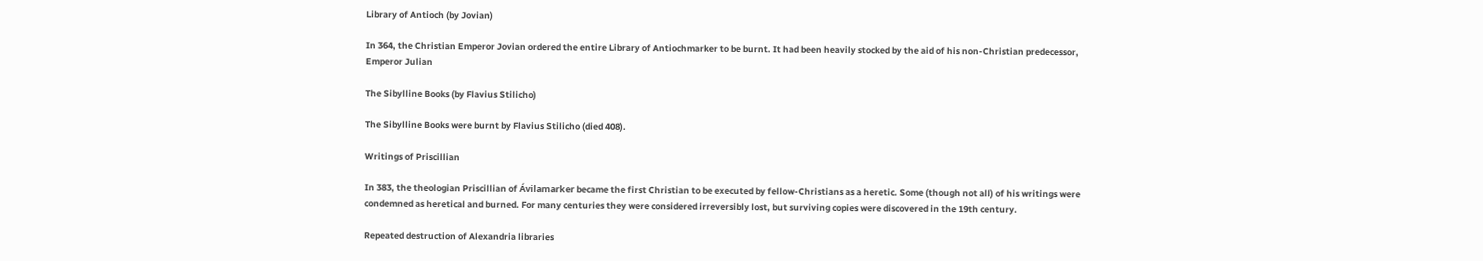Library of Antioch (by Jovian)

In 364, the Christian Emperor Jovian ordered the entire Library of Antiochmarker to be burnt. It had been heavily stocked by the aid of his non-Christian predecessor, Emperor Julian

The Sibylline Books (by Flavius Stilicho)

The Sibylline Books were burnt by Flavius Stilicho (died 408).

Writings of Priscillian

In 383, the theologian Priscillian of Ávilamarker became the first Christian to be executed by fellow-Christians as a heretic. Some (though not all) of his writings were condemned as heretical and burned. For many centuries they were considered irreversibly lost, but surviving copies were discovered in the 19th century.

Repeated destruction of Alexandria libraries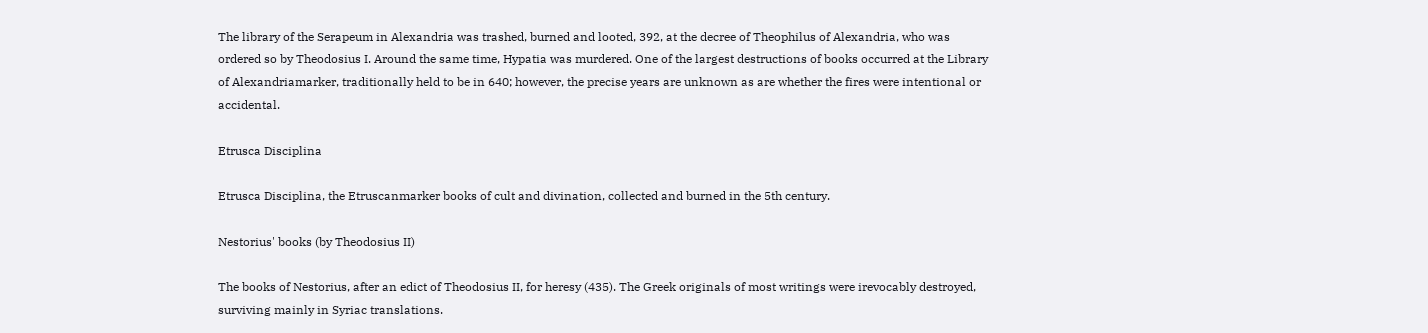The library of the Serapeum in Alexandria was trashed, burned and looted, 392, at the decree of Theophilus of Alexandria, who was ordered so by Theodosius I. Around the same time, Hypatia was murdered. One of the largest destructions of books occurred at the Library of Alexandriamarker, traditionally held to be in 640; however, the precise years are unknown as are whether the fires were intentional or accidental.

Etrusca Disciplina

Etrusca Disciplina, the Etruscanmarker books of cult and divination, collected and burned in the 5th century.

Nestorius' books (by Theodosius II)

The books of Nestorius, after an edict of Theodosius II, for heresy (435). The Greek originals of most writings were irevocably destroyed, surviving mainly in Syriac translations.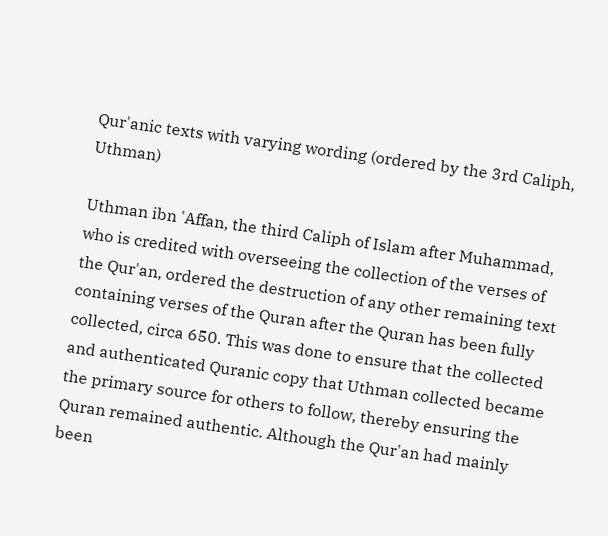Qur'anic texts with varying wording (ordered by the 3rd Caliph, Uthman)

Uthman ibn 'Affan, the third Caliph of Islam after Muhammad, who is credited with overseeing the collection of the verses of the Qur'an, ordered the destruction of any other remaining text containing verses of the Quran after the Quran has been fully collected, circa 650. This was done to ensure that the collected and authenticated Quranic copy that Uthman collected became the primary source for others to follow, thereby ensuring the Quran remained authentic. Although the Qur'an had mainly been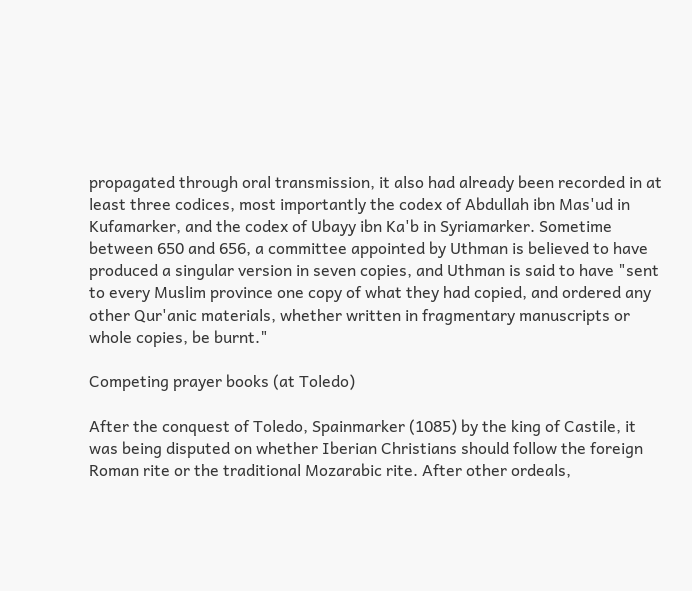propagated through oral transmission, it also had already been recorded in at least three codices, most importantly the codex of Abdullah ibn Mas'ud in Kufamarker, and the codex of Ubayy ibn Ka'b in Syriamarker. Sometime between 650 and 656, a committee appointed by Uthman is believed to have produced a singular version in seven copies, and Uthman is said to have "sent to every Muslim province one copy of what they had copied, and ordered any other Qur'anic materials, whether written in fragmentary manuscripts or whole copies, be burnt."

Competing prayer books (at Toledo)

After the conquest of Toledo, Spainmarker (1085) by the king of Castile, it was being disputed on whether Iberian Christians should follow the foreign Roman rite or the traditional Mozarabic rite. After other ordeals,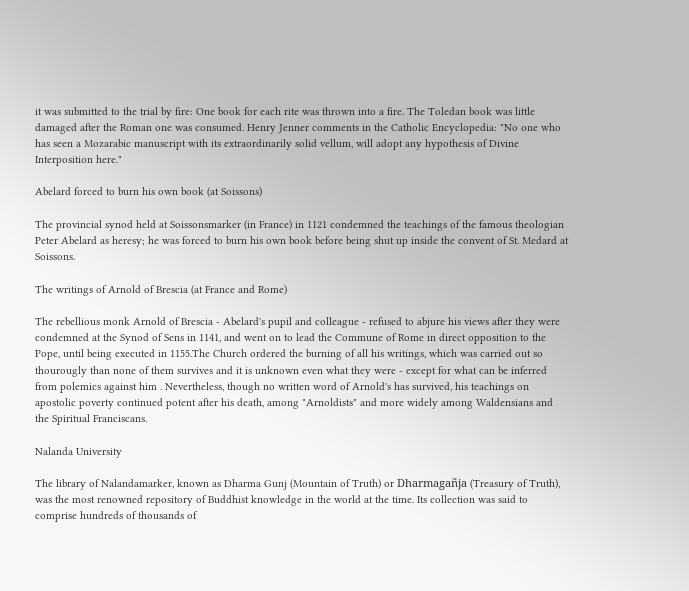it was submitted to the trial by fire: One book for each rite was thrown into a fire. The Toledan book was little damaged after the Roman one was consumed. Henry Jenner comments in the Catholic Encyclopedia: "No one who has seen a Mozarabic manuscript with its extraordinarily solid vellum, will adopt any hypothesis of Divine Interposition here."

Abelard forced to burn his own book (at Soissons)

The provincial synod held at Soissonsmarker (in France) in 1121 condemned the teachings of the famous theologian Peter Abelard as heresy; he was forced to burn his own book before being shut up inside the convent of St. Medard at Soissons.

The writings of Arnold of Brescia (at France and Rome)

The rebellious monk Arnold of Brescia - Abelard's pupil and colleague - refused to abjure his views after they were condemned at the Synod of Sens in 1141, and went on to lead the Commune of Rome in direct opposition to the Pope, until being executed in 1155.The Church ordered the burning of all his writings, which was carried out so thourougly than none of them survives and it is unknown even what they were - except for what can be inferred from polemics against him . Nevertheless, though no written word of Arnold's has survived, his teachings on apostolic poverty continued potent after his death, among "Arnoldists" and more widely among Waldensians and the Spiritual Franciscans.

Nalanda University

The library of Nalandamarker, known as Dharma Gunj (Mountain of Truth) or Dharmagañja (Treasury of Truth), was the most renowned repository of Buddhist knowledge in the world at the time. Its collection was said to comprise hundreds of thousands of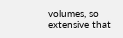volumes, so extensive that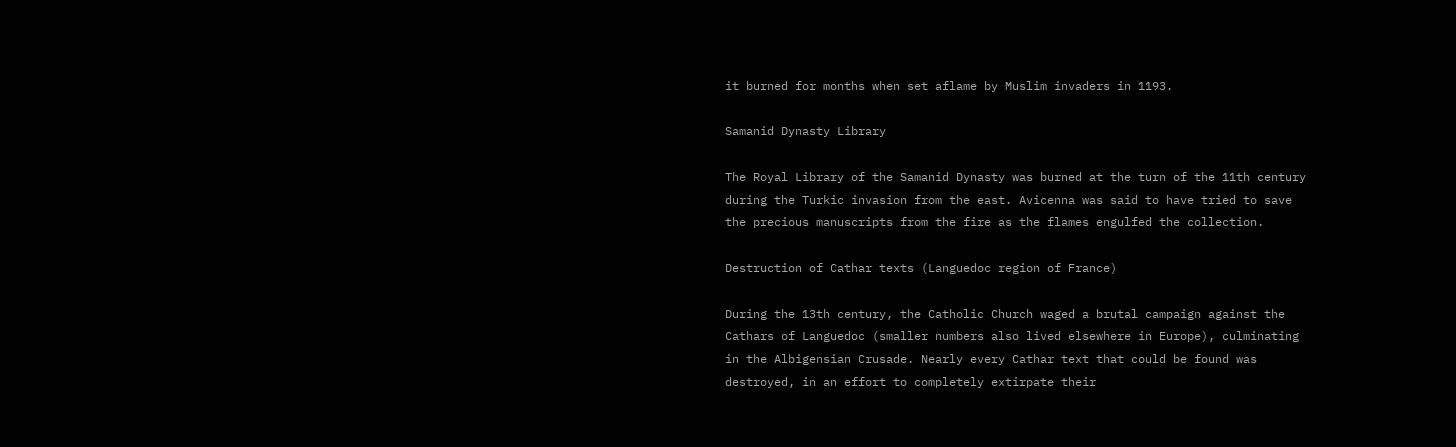it burned for months when set aflame by Muslim invaders in 1193.

Samanid Dynasty Library

The Royal Library of the Samanid Dynasty was burned at the turn of the 11th century during the Turkic invasion from the east. Avicenna was said to have tried to save the precious manuscripts from the fire as the flames engulfed the collection.

Destruction of Cathar texts (Languedoc region of France)

During the 13th century, the Catholic Church waged a brutal campaign against the Cathars of Languedoc (smaller numbers also lived elsewhere in Europe), culminating in the Albigensian Crusade. Nearly every Cathar text that could be found was destroyed, in an effort to completely extirpate their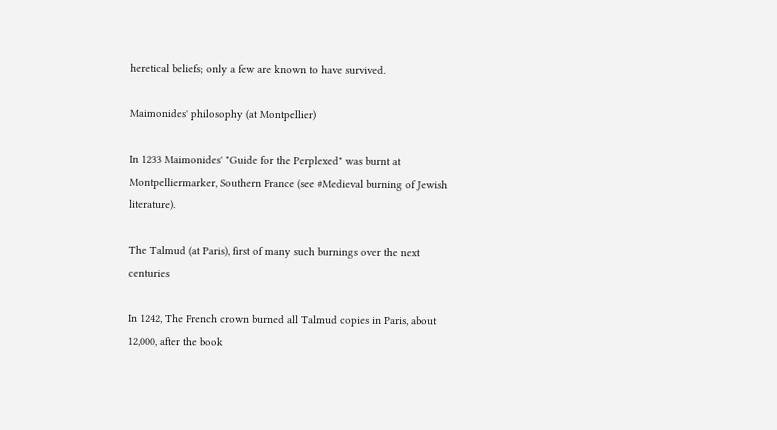heretical beliefs; only a few are known to have survived.

Maimonides' philosophy (at Montpellier)

In 1233 Maimonides' "Guide for the Perplexed" was burnt at Montpelliermarker, Southern France (see #Medieval burning of Jewish literature).

The Talmud (at Paris), first of many such burnings over the next centuries

In 1242, The French crown burned all Talmud copies in Paris, about 12,000, after the book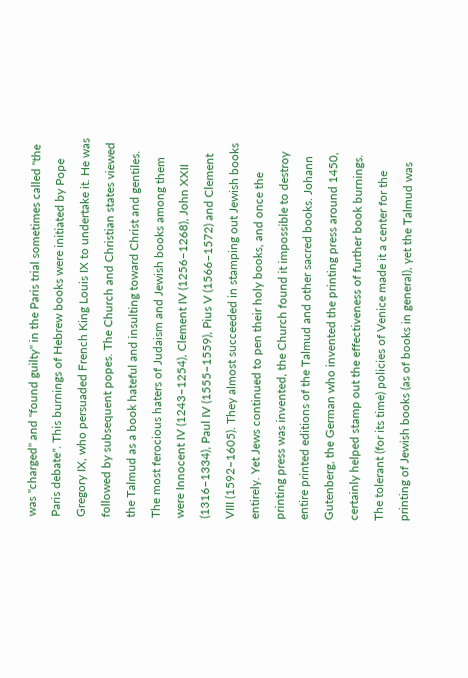was "charged" and "found guilty" in the Paris trial sometimes called "the Paris debate". This burnings of Hebrew books were initiated by Pope Gregory IX, who persuaded French King Louis IX to undertake it. He was followed by subsequent popes. The Church and Christian states viewed the Talmud as a book hateful and insulting toward Christ and gentiles. The most ferocious haters of Judaism and Jewish books among them were Innocent IV (1243–1254), Clement IV (1256–1268), John XXII (1316–1334), Paul IV (1555–1559), Pius V (1566–1572) and Clement VIII (1592–1605). They almost succeeded in stamping out Jewish books entirely. Yet Jews continued to pen their holy books, and once the printing press was invented, the Church found it impossible to destroy entire printed editions of the Talmud and other sacred books. Johann Gutenberg, the German who invented the printing press around 1450, certainly helped stamp out the effectiveness of further book burnings. The tolerant (for its time) policies of Venice made it a center for the printing of Jewish books (as of books in general), yet the Talmud was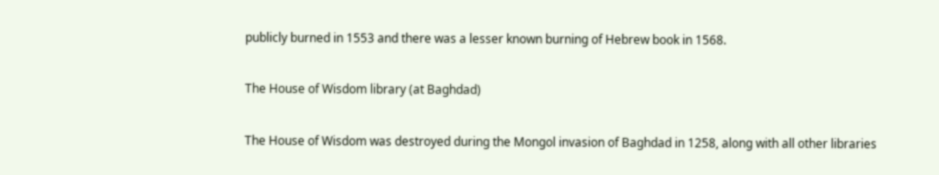publicly burned in 1553 and there was a lesser known burning of Hebrew book in 1568.

The House of Wisdom library (at Baghdad)

The House of Wisdom was destroyed during the Mongol invasion of Baghdad in 1258, along with all other libraries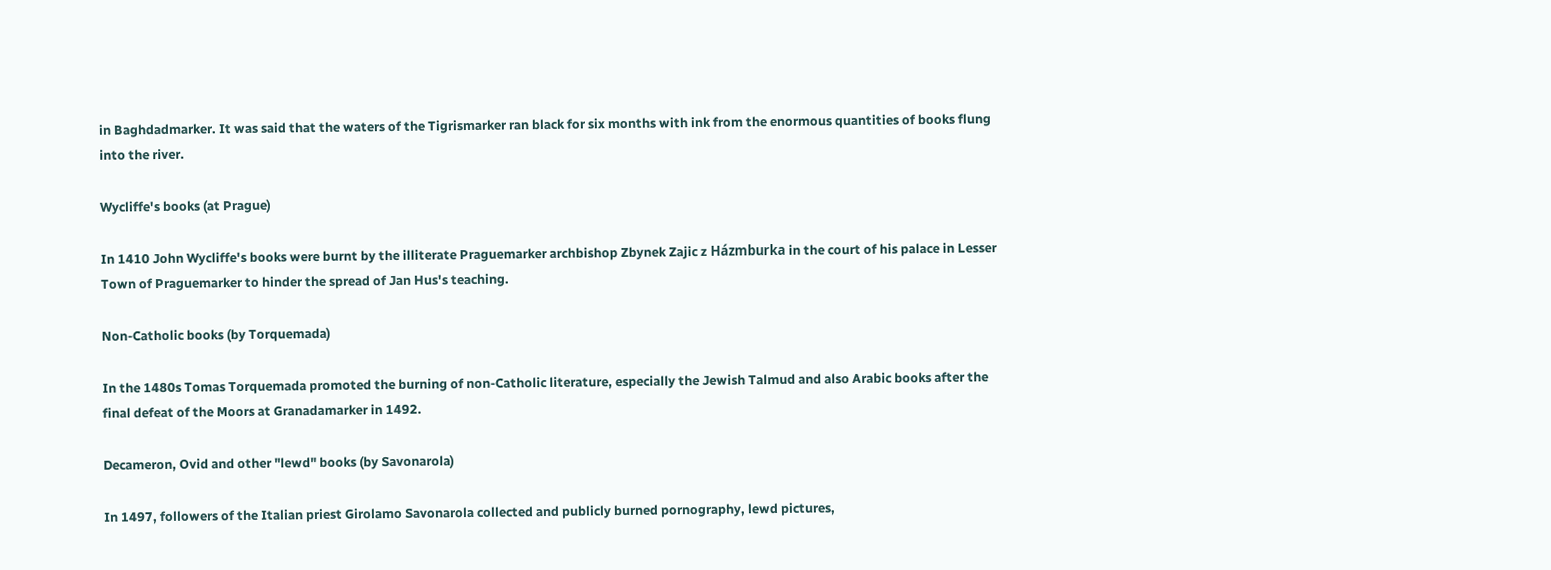in Baghdadmarker. It was said that the waters of the Tigrismarker ran black for six months with ink from the enormous quantities of books flung into the river.

Wycliffe's books (at Prague)

In 1410 John Wycliffe's books were burnt by the illiterate Praguemarker archbishop Zbynek Zajic z Házmburka in the court of his palace in Lesser Town of Praguemarker to hinder the spread of Jan Hus's teaching.

Non-Catholic books (by Torquemada)

In the 1480s Tomas Torquemada promoted the burning of non-Catholic literature, especially the Jewish Talmud and also Arabic books after the final defeat of the Moors at Granadamarker in 1492.

Decameron, Ovid and other "lewd" books (by Savonarola)

In 1497, followers of the Italian priest Girolamo Savonarola collected and publicly burned pornography, lewd pictures,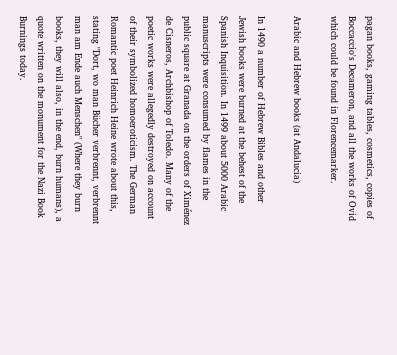pagan books, gaming tables, cosmetics, copies of Boccaccio's Decameron, and all the works of Ovid which could be found in Florencemarker.

Arabic and Hebrew books (at Andalucia)

In 1490 a number of Hebrew Bibles and other Jewish books were burned at the behest of the Spanish Inquisition. In 1499 about 5000 Arabic manuscripts were consumed by flames in the public square at Granada on the orders of Ximénez de Cisneros, Archbishop of Toledo. Many of the poetic works were allegedly destroyed on account of their symbolized homoeroticism. The German Romantic poet Heinrich Heine wrote about this, stating "Dort, wo man Bücher verbrennt, verbrennt man am Ende auch Menschen" (Where they burn books, they will also, in the end, burn humans), a quote written on the monument for the Nazi Book Burnings today.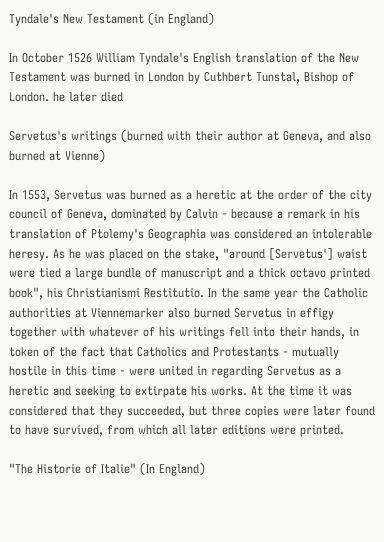Tyndale's New Testament (in England)

In October 1526 William Tyndale's English translation of the New Testament was burned in London by Cuthbert Tunstal, Bishop of London. he later died

Servetus's writings (burned with their author at Geneva, and also burned at Vienne)

In 1553, Servetus was burned as a heretic at the order of the city council of Geneva, dominated by Calvin - because a remark in his translation of Ptolemy's Geographia was considered an intolerable heresy. As he was placed on the stake, "around [Servetus'] waist were tied a large bundle of manuscript and a thick octavo printed book", his Christianismi Restitutio. In the same year the Catholic authorities at Viennemarker also burned Servetus in effigy together with whatever of his writings fell into their hands, in token of the fact that Catholics and Protestants - mutually hostile in this time - were united in regarding Servetus as a heretic and seeking to extirpate his works. At the time it was considered that they succeeded, but three copies were later found to have survived, from which all later editions were printed.

"The Historie of Italie" (In England)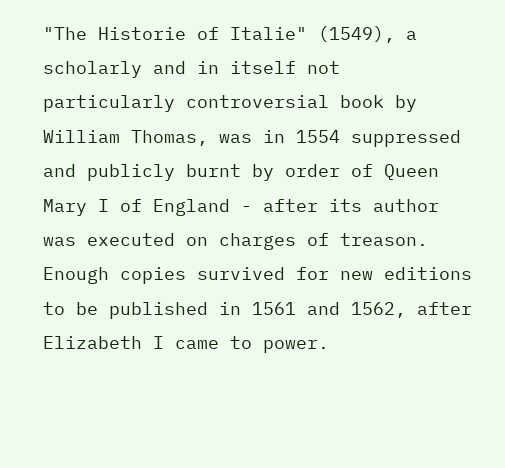"The Historie of Italie" (1549), a scholarly and in itself not particularly controversial book by William Thomas, was in 1554 suppressed and publicly burnt by order of Queen Mary I of England - after its author was executed on charges of treason. Enough copies survived for new editions to be published in 1561 and 1562, after Elizabeth I came to power.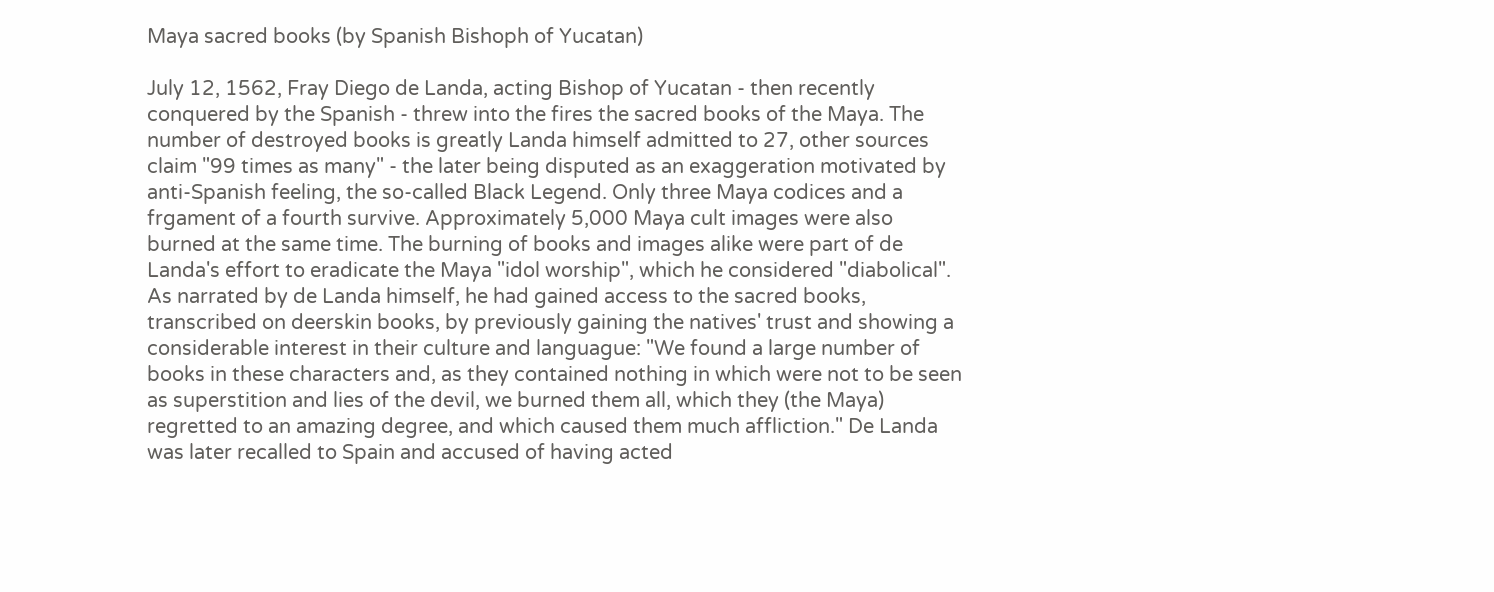Maya sacred books (by Spanish Bishoph of Yucatan)

July 12, 1562, Fray Diego de Landa, acting Bishop of Yucatan - then recently conquered by the Spanish - threw into the fires the sacred books of the Maya. The number of destroyed books is greatly Landa himself admitted to 27, other sources claim "99 times as many" - the later being disputed as an exaggeration motivated by anti-Spanish feeling, the so-called Black Legend. Only three Maya codices and a frgament of a fourth survive. Approximately 5,000 Maya cult images were also burned at the same time. The burning of books and images alike were part of de Landa's effort to eradicate the Maya "idol worship", which he considered "diabolical". As narrated by de Landa himself, he had gained access to the sacred books, transcribed on deerskin books, by previously gaining the natives' trust and showing a considerable interest in their culture and languague: "We found a large number of books in these characters and, as they contained nothing in which were not to be seen as superstition and lies of the devil, we burned them all, which they (the Maya) regretted to an amazing degree, and which caused them much affliction." De Landa was later recalled to Spain and accused of having acted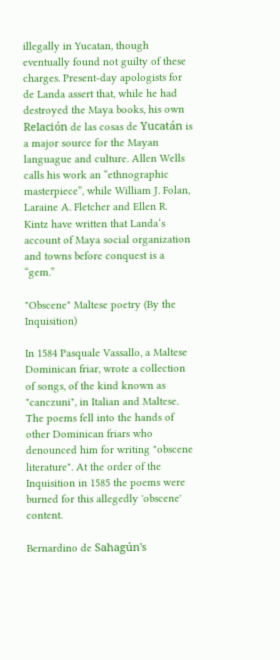illegally in Yucatan, though eventually found not guilty of these charges. Present-day apologists for de Landa assert that, while he had destroyed the Maya books, his own Relación de las cosas de Yucatán is a major source for the Mayan languague and culture. Allen Wells calls his work an “ethnographic masterpiece”, while William J. Folan, Laraine A. Fletcher and Ellen R. Kintz have written that Landa‘s account of Maya social organization and towns before conquest is a “gem.”

"Obscene" Maltese poetry (By the Inquisition)

In 1584 Pasquale Vassallo, a Maltese Dominican friar, wrote a collection of songs, of the kind known as "canczuni", in Italian and Maltese. The poems fell into the hands of other Dominican friars who denounced him for writing "obscene literature". At the order of the Inquisition in 1585 the poems were burned for this allegedly 'obscene' content.

Bernardino de Sahagún's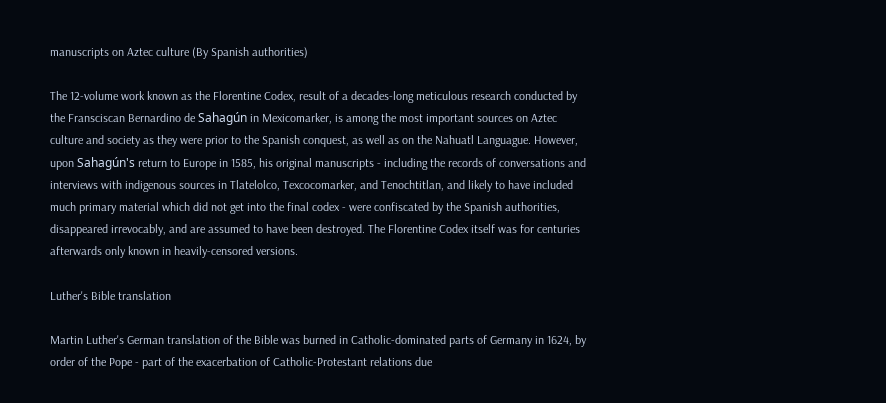manuscripts on Aztec culture (By Spanish authorities)

The 12-volume work known as the Florentine Codex, result of a decades-long meticulous research conducted by the Fransciscan Bernardino de Sahagún in Mexicomarker, is among the most important sources on Aztec culture and society as they were prior to the Spanish conquest, as well as on the Nahuatl Languague. However, upon Sahagún's return to Europe in 1585, his original manuscripts - including the records of conversations and interviews with indigenous sources in Tlatelolco, Texcocomarker, and Tenochtitlan, and likely to have included much primary material which did not get into the final codex - were confiscated by the Spanish authorities, disappeared irrevocably, and are assumed to have been destroyed. The Florentine Codex itself was for centuries afterwards only known in heavily-censored versions.

Luther's Bible translation

Martin Luther's German translation of the Bible was burned in Catholic-dominated parts of Germany in 1624, by order of the Pope - part of the exacerbation of Catholic-Protestant relations due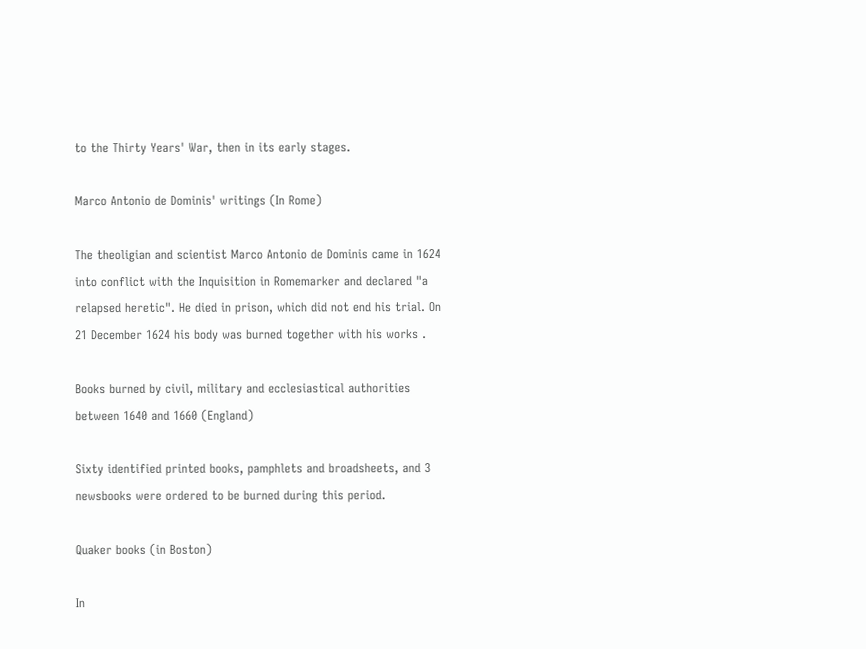to the Thirty Years' War, then in its early stages.

Marco Antonio de Dominis' writings (In Rome)

The theoligian and scientist Marco Antonio de Dominis came in 1624 into conflict with the Inquisition in Romemarker and declared "a relapsed heretic". He died in prison, which did not end his trial. On 21 December 1624 his body was burned together with his works .

Books burned by civil, military and ecclesiastical authorities between 1640 and 1660 (England)

Sixty identified printed books, pamphlets and broadsheets, and 3 newsbooks were ordered to be burned during this period.

Quaker books (in Boston)

In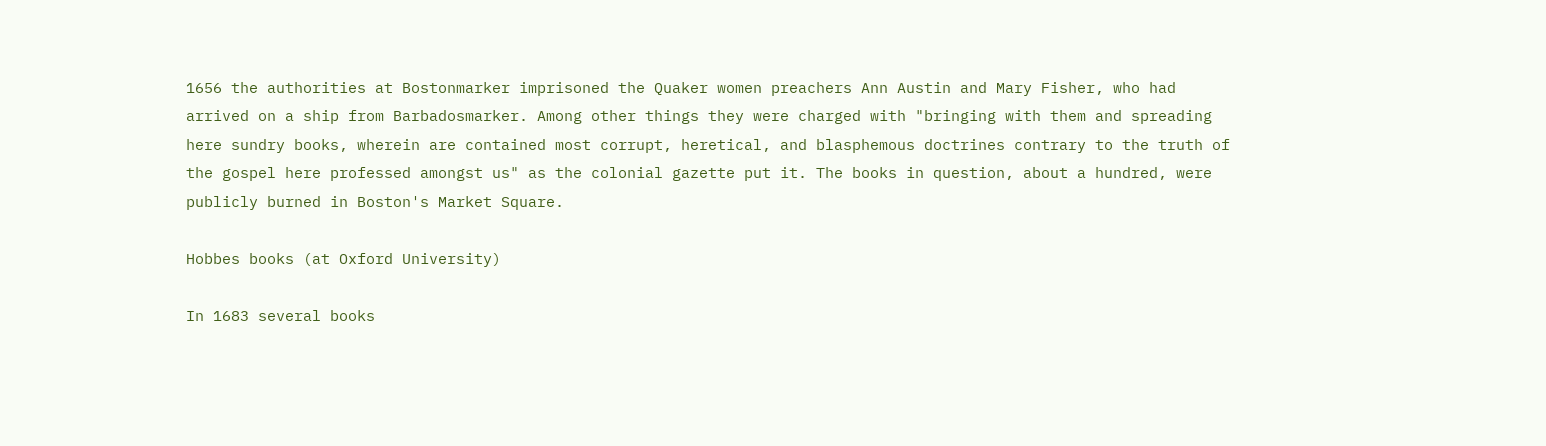1656 the authorities at Bostonmarker imprisoned the Quaker women preachers Ann Austin and Mary Fisher, who had arrived on a ship from Barbadosmarker. Among other things they were charged with "bringing with them and spreading here sundry books, wherein are contained most corrupt, heretical, and blasphemous doctrines contrary to the truth of the gospel here professed amongst us" as the colonial gazette put it. The books in question, about a hundred, were publicly burned in Boston's Market Square.

Hobbes books (at Oxford University)

In 1683 several books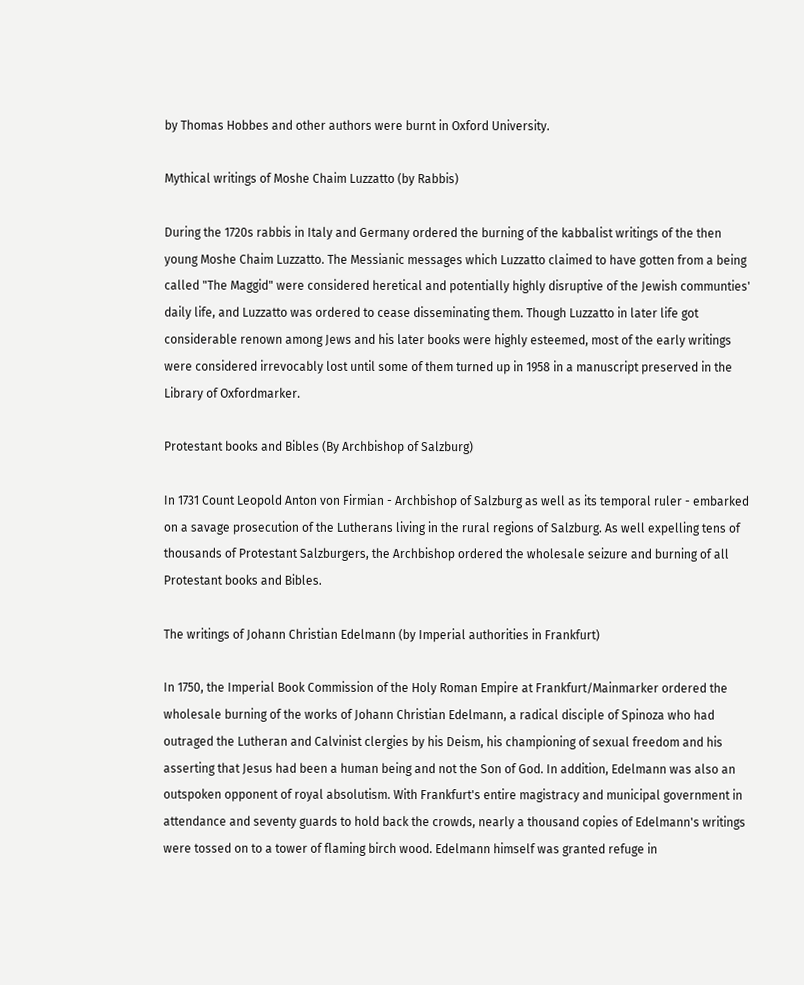by Thomas Hobbes and other authors were burnt in Oxford University.

Mythical writings of Moshe Chaim Luzzatto (by Rabbis)

During the 1720s rabbis in Italy and Germany ordered the burning of the kabbalist writings of the then young Moshe Chaim Luzzatto. The Messianic messages which Luzzatto claimed to have gotten from a being called "The Maggid" were considered heretical and potentially highly disruptive of the Jewish communties' daily life, and Luzzatto was ordered to cease disseminating them. Though Luzzatto in later life got considerable renown among Jews and his later books were highly esteemed, most of the early writings were considered irrevocably lost until some of them turned up in 1958 in a manuscript preserved in the Library of Oxfordmarker.

Protestant books and Bibles (By Archbishop of Salzburg)

In 1731 Count Leopold Anton von Firmian - Archbishop of Salzburg as well as its temporal ruler - embarked on a savage prosecution of the Lutherans living in the rural regions of Salzburg. As well expelling tens of thousands of Protestant Salzburgers, the Archbishop ordered the wholesale seizure and burning of all Protestant books and Bibles.

The writings of Johann Christian Edelmann (by Imperial authorities in Frankfurt)

In 1750, the Imperial Book Commission of the Holy Roman Empire at Frankfurt/Mainmarker ordered the wholesale burning of the works of Johann Christian Edelmann, a radical disciple of Spinoza who had outraged the Lutheran and Calvinist clergies by his Deism, his championing of sexual freedom and his asserting that Jesus had been a human being and not the Son of God. In addition, Edelmann was also an outspoken opponent of royal absolutism. With Frankfurt's entire magistracy and municipal government in attendance and seventy guards to hold back the crowds, nearly a thousand copies of Edelmann's writings were tossed on to a tower of flaming birch wood. Edelmann himself was granted refuge in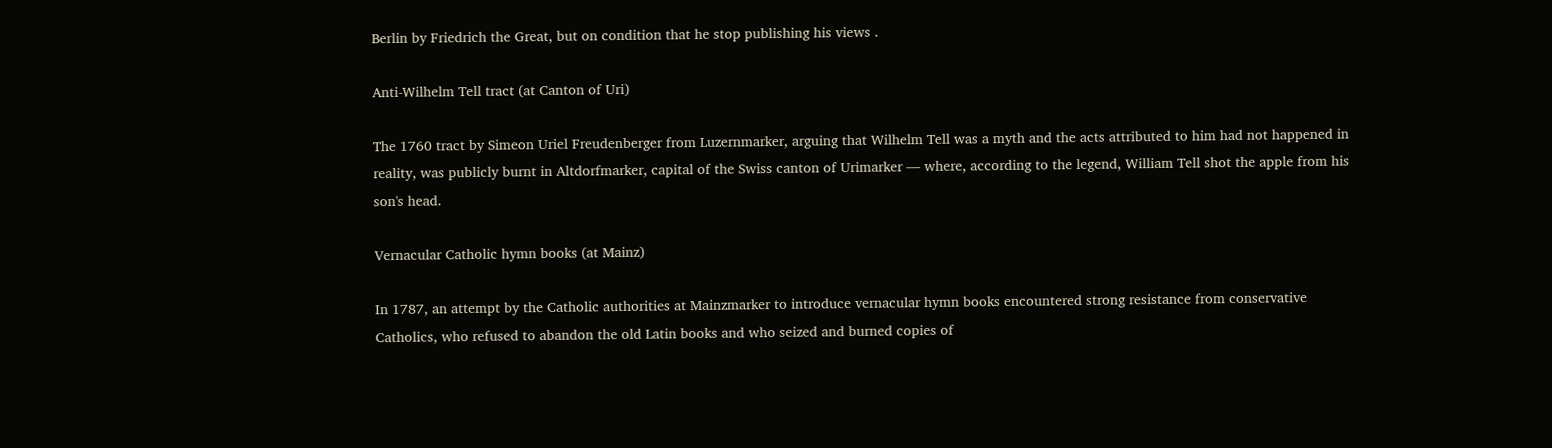Berlin by Friedrich the Great, but on condition that he stop publishing his views .

Anti-Wilhelm Tell tract (at Canton of Uri)

The 1760 tract by Simeon Uriel Freudenberger from Luzernmarker, arguing that Wilhelm Tell was a myth and the acts attributed to him had not happened in reality, was publicly burnt in Altdorfmarker, capital of the Swiss canton of Urimarker — where, according to the legend, William Tell shot the apple from his son's head.

Vernacular Catholic hymn books (at Mainz)

In 1787, an attempt by the Catholic authorities at Mainzmarker to introduce vernacular hymn books encountered strong resistance from conservative Catholics, who refused to abandon the old Latin books and who seized and burned copies of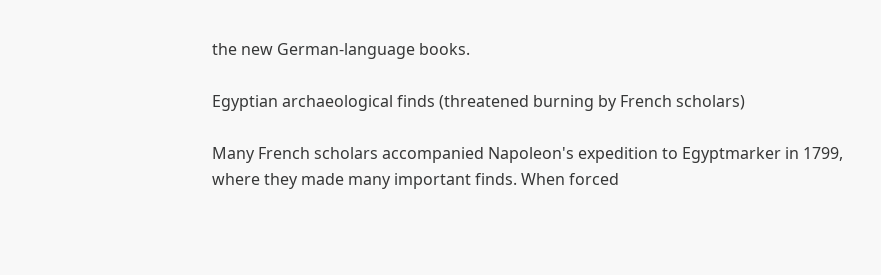the new German-language books.

Egyptian archaeological finds (threatened burning by French scholars)

Many French scholars accompanied Napoleon's expedition to Egyptmarker in 1799, where they made many important finds. When forced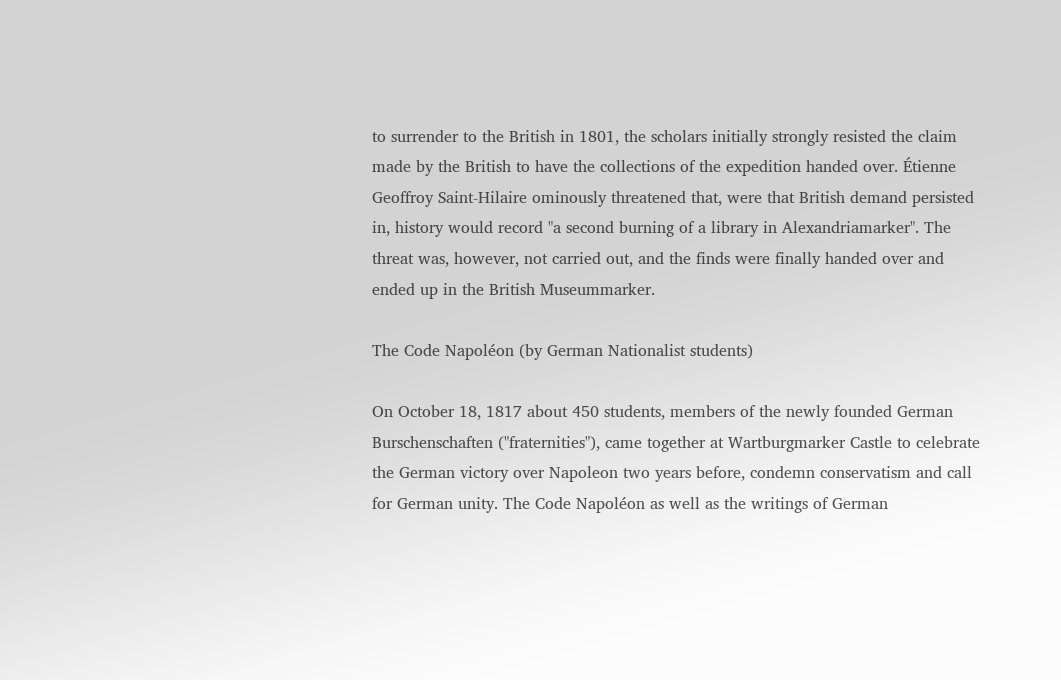to surrender to the British in 1801, the scholars initially strongly resisted the claim made by the British to have the collections of the expedition handed over. Étienne Geoffroy Saint-Hilaire ominously threatened that, were that British demand persisted in, history would record "a second burning of a library in Alexandriamarker". The threat was, however, not carried out, and the finds were finally handed over and ended up in the British Museummarker.

The Code Napoléon (by German Nationalist students)

On October 18, 1817 about 450 students, members of the newly founded German Burschenschaften ("fraternities"), came together at Wartburgmarker Castle to celebrate the German victory over Napoleon two years before, condemn conservatism and call for German unity. The Code Napoléon as well as the writings of German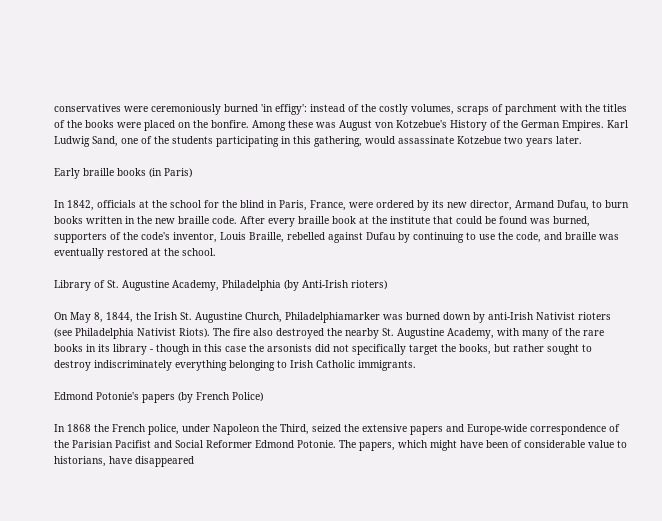conservatives were ceremoniously burned 'in effigy': instead of the costly volumes, scraps of parchment with the titles of the books were placed on the bonfire. Among these was August von Kotzebue's History of the German Empires. Karl Ludwig Sand, one of the students participating in this gathering, would assassinate Kotzebue two years later.

Early braille books (in Paris)

In 1842, officials at the school for the blind in Paris, France, were ordered by its new director, Armand Dufau, to burn books written in the new braille code. After every braille book at the institute that could be found was burned, supporters of the code's inventor, Louis Braille, rebelled against Dufau by continuing to use the code, and braille was eventually restored at the school.

Library of St. Augustine Academy, Philadelphia (by Anti-Irish rioters)

On May 8, 1844, the Irish St. Augustine Church, Philadelphiamarker was burned down by anti-Irish Nativist rioters (see Philadelphia Nativist Riots). The fire also destroyed the nearby St. Augustine Academy, with many of the rare books in its library - though in this case the arsonists did not specifically target the books, but rather sought to destroy indiscriminately everything belonging to Irish Catholic immigrants.

Edmond Potonie's papers (by French Police)

In 1868 the French police, under Napoleon the Third, seized the extensive papers and Europe-wide correspondence of the Parisian Pacifist and Social Reformer Edmond Potonie. The papers, which might have been of considerable value to historians, have disappeared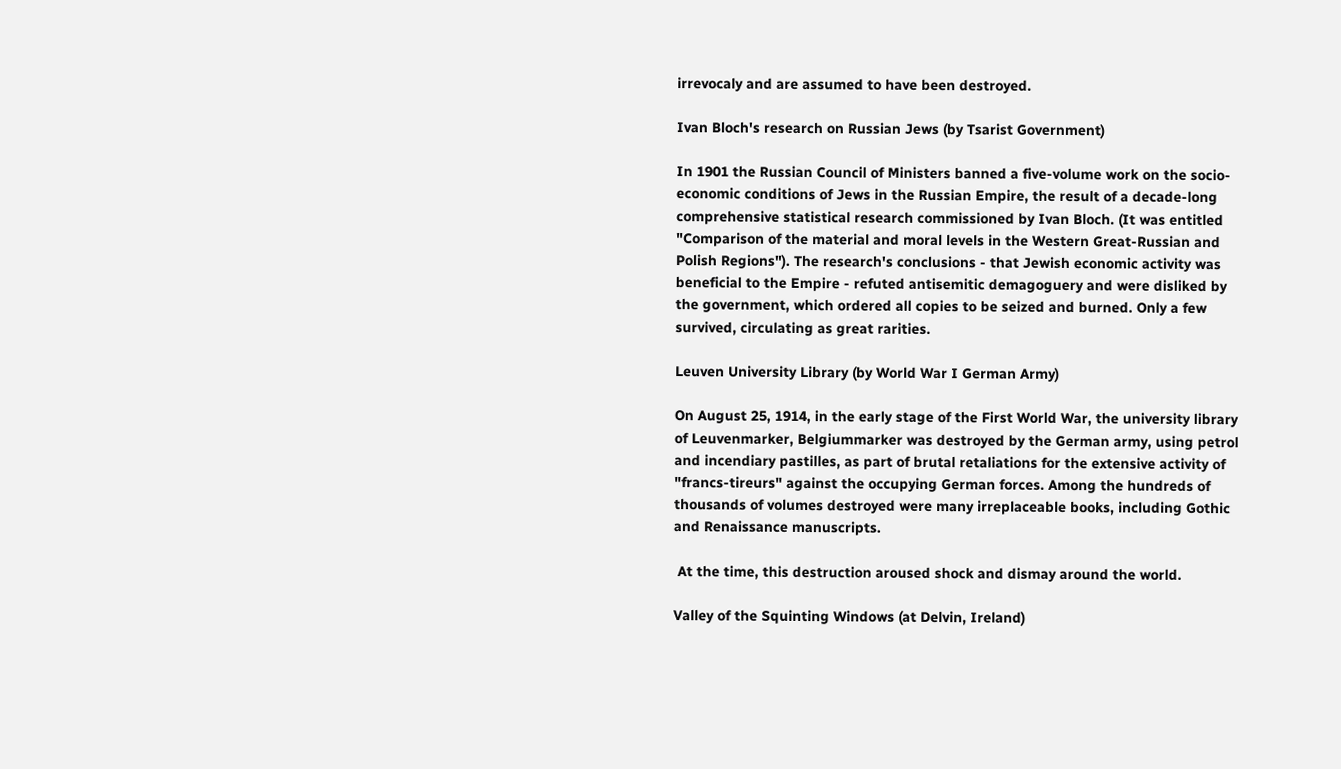irrevocaly and are assumed to have been destroyed.

Ivan Bloch's research on Russian Jews (by Tsarist Government)

In 1901 the Russian Council of Ministers banned a five-volume work on the socio-economic conditions of Jews in the Russian Empire, the result of a decade-long comprehensive statistical research commissioned by Ivan Bloch. (It was entitled "Comparison of the material and moral levels in the Western Great-Russian and Polish Regions"). The research's conclusions - that Jewish economic activity was beneficial to the Empire - refuted antisemitic demagoguery and were disliked by the government, which ordered all copies to be seized and burned. Only a few survived, circulating as great rarities.

Leuven University Library (by World War I German Army)

On August 25, 1914, in the early stage of the First World War, the university library of Leuvenmarker, Belgiummarker was destroyed by the German army, using petrol and incendiary pastilles, as part of brutal retaliations for the extensive activity of "francs-tireurs" against the occupying German forces. Among the hundreds of thousands of volumes destroyed were many irreplaceable books, including Gothic and Renaissance manuscripts.

 At the time, this destruction aroused shock and dismay around the world.

Valley of the Squinting Windows (at Delvin, Ireland)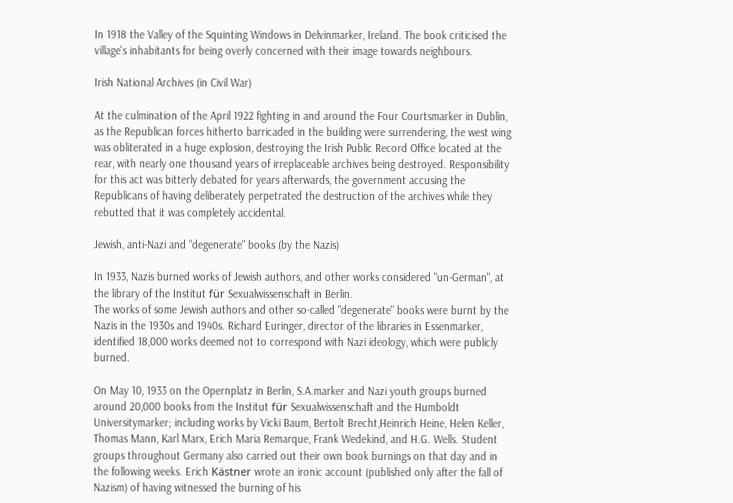In 1918 the Valley of the Squinting Windows in Delvinmarker, Ireland. The book criticised the village's inhabitants for being overly concerned with their image towards neighbours.

Irish National Archives (in Civil War)

At the culmination of the April 1922 fighting in and around the Four Courtsmarker in Dublin, as the Republican forces hitherto barricaded in the building were surrendering, the west wing was obliterated in a huge explosion, destroying the Irish Public Record Office located at the rear, with nearly one thousand years of irreplaceable archives being destroyed. Responsibility for this act was bitterly debated for years afterwards, the government accusing the Republicans of having deliberately perpetrated the destruction of the archives while they rebutted that it was completely accidental.

Jewish, anti-Nazi and "degenerate" books (by the Nazis)

In 1933, Nazis burned works of Jewish authors, and other works considered "un-German", at the library of the Institut für Sexualwissenschaft in Berlin.
The works of some Jewish authors and other so-called "degenerate" books were burnt by the Nazis in the 1930s and 1940s. Richard Euringer, director of the libraries in Essenmarker, identified 18,000 works deemed not to correspond with Nazi ideology, which were publicly burned.

On May 10, 1933 on the Opernplatz in Berlin, S.A.marker and Nazi youth groups burned around 20,000 books from the Institut für Sexualwissenschaft and the Humboldt Universitymarker; including works by Vicki Baum, Bertolt Brecht,Heinrich Heine, Helen Keller, Thomas Mann, Karl Marx, Erich Maria Remarque, Frank Wedekind, and H.G. Wells. Student groups throughout Germany also carried out their own book burnings on that day and in the following weeks. Erich Kästner wrote an ironic account (published only after the fall of Nazism) of having witnessed the burning of his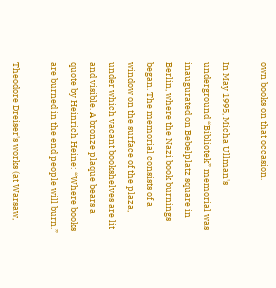own books on that occasion.

In May 1995, Micha Ullman's underground “Bibliotek” memorial was inaugurated on Bebelplatz square in Berlin, where the Nazi book burnings began. The memorial consists of a window on the surface of the plaza, under which vacant bookshelves are lit and visible. A bronze plaque bears a quote by Heinrich Heine: “Where books are burned in the end people will burn.”

Theodore Dreiser's works (at Warsaw,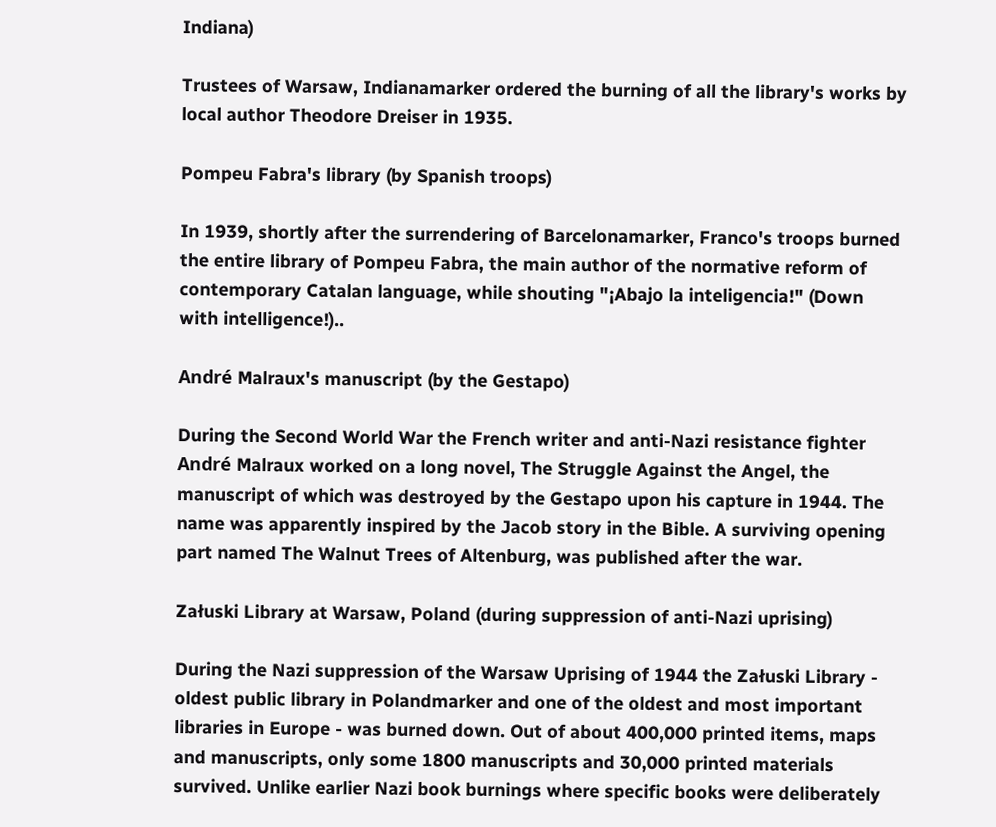Indiana)

Trustees of Warsaw, Indianamarker ordered the burning of all the library's works by local author Theodore Dreiser in 1935.

Pompeu Fabra's library (by Spanish troops)

In 1939, shortly after the surrendering of Barcelonamarker, Franco's troops burned the entire library of Pompeu Fabra, the main author of the normative reform of contemporary Catalan language, while shouting "¡Abajo la inteligencia!" (Down with intelligence!)..

André Malraux's manuscript (by the Gestapo)

During the Second World War the French writer and anti-Nazi resistance fighter André Malraux worked on a long novel, The Struggle Against the Angel, the manuscript of which was destroyed by the Gestapo upon his capture in 1944. The name was apparently inspired by the Jacob story in the Bible. A surviving opening part named The Walnut Trees of Altenburg, was published after the war.

Załuski Library at Warsaw, Poland (during suppression of anti-Nazi uprising)

During the Nazi suppression of the Warsaw Uprising of 1944 the Załuski Library - oldest public library in Polandmarker and one of the oldest and most important libraries in Europe - was burned down. Out of about 400,000 printed items, maps and manuscripts, only some 1800 manuscripts and 30,000 printed materials survived. Unlike earlier Nazi book burnings where specific books were deliberately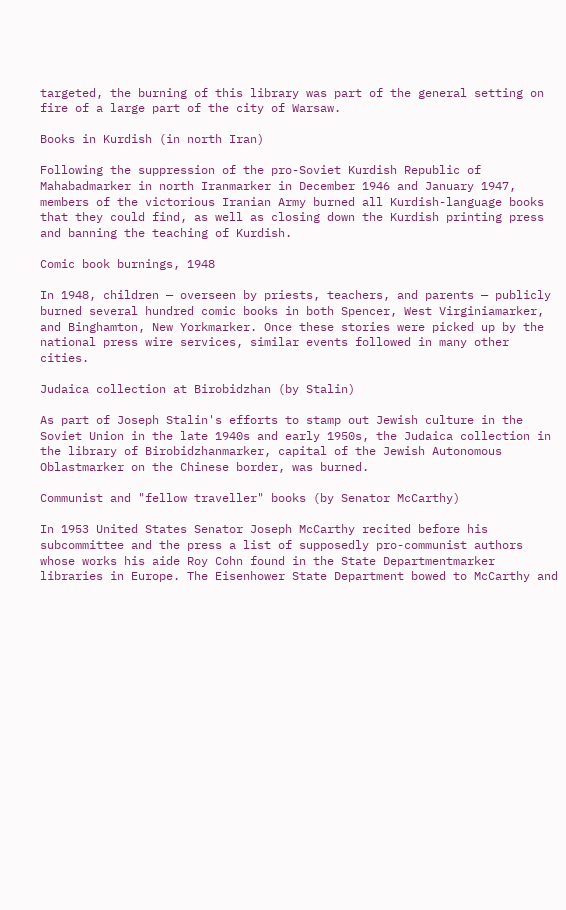targeted, the burning of this library was part of the general setting on fire of a large part of the city of Warsaw.

Books in Kurdish (in north Iran)

Following the suppression of the pro-Soviet Kurdish Republic of Mahabadmarker in north Iranmarker in December 1946 and January 1947, members of the victorious Iranian Army burned all Kurdish-language books that they could find, as well as closing down the Kurdish printing press and banning the teaching of Kurdish.

Comic book burnings, 1948

In 1948, children — overseen by priests, teachers, and parents — publicly burned several hundred comic books in both Spencer, West Virginiamarker, and Binghamton, New Yorkmarker. Once these stories were picked up by the national press wire services, similar events followed in many other cities.

Judaica collection at Birobidzhan (by Stalin)

As part of Joseph Stalin's efforts to stamp out Jewish culture in the Soviet Union in the late 1940s and early 1950s, the Judaica collection in the library of Birobidzhanmarker, capital of the Jewish Autonomous Oblastmarker on the Chinese border, was burned.

Communist and "fellow traveller" books (by Senator McCarthy)

In 1953 United States Senator Joseph McCarthy recited before his subcommittee and the press a list of supposedly pro-communist authors whose works his aide Roy Cohn found in the State Departmentmarker libraries in Europe. The Eisenhower State Department bowed to McCarthy and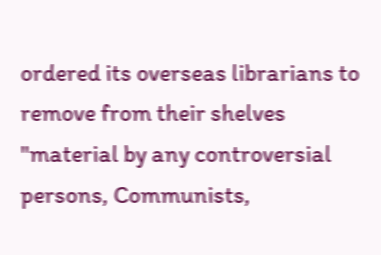ordered its overseas librarians to remove from their shelves "material by any controversial persons, Communists,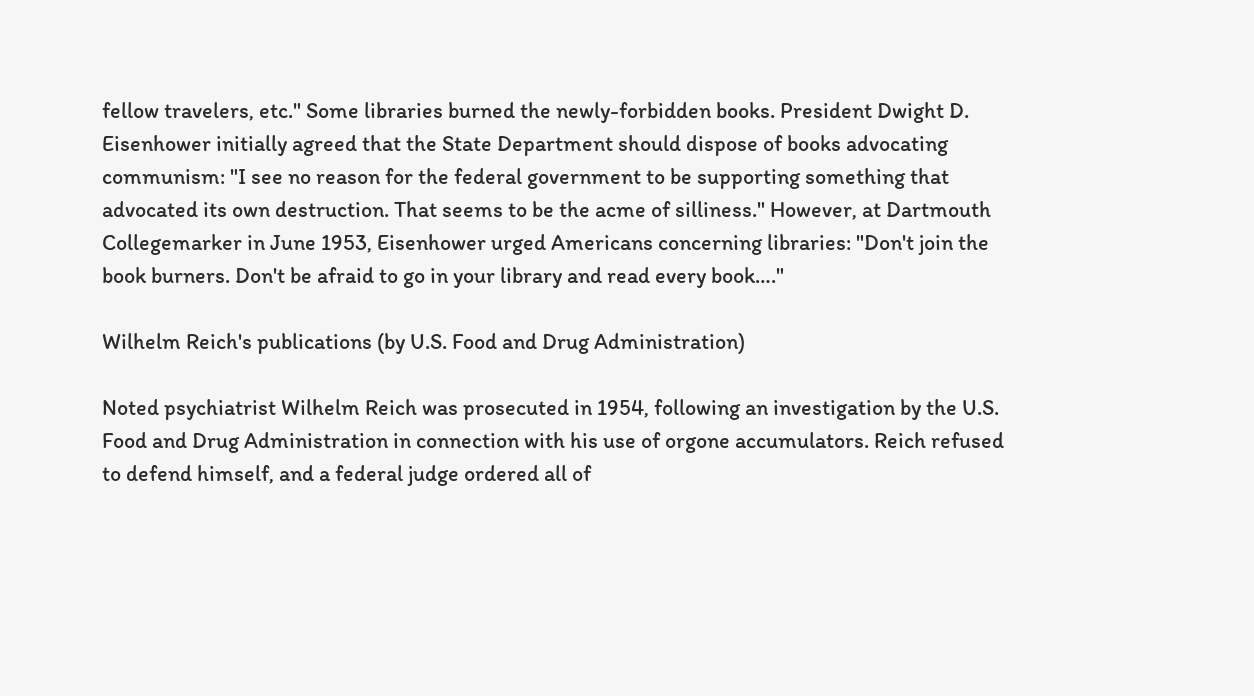fellow travelers, etc." Some libraries burned the newly-forbidden books. President Dwight D. Eisenhower initially agreed that the State Department should dispose of books advocating communism: "I see no reason for the federal government to be supporting something that advocated its own destruction. That seems to be the acme of silliness." However, at Dartmouth Collegemarker in June 1953, Eisenhower urged Americans concerning libraries: "Don't join the book burners. Don't be afraid to go in your library and read every book…."

Wilhelm Reich's publications (by U.S. Food and Drug Administration)

Noted psychiatrist Wilhelm Reich was prosecuted in 1954, following an investigation by the U.S. Food and Drug Administration in connection with his use of orgone accumulators. Reich refused to defend himself, and a federal judge ordered all of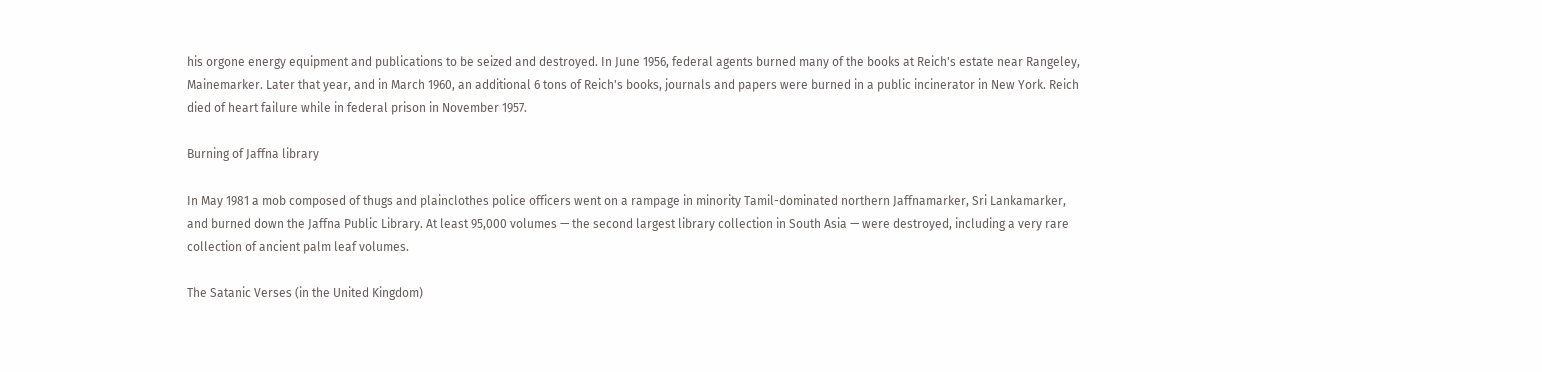his orgone energy equipment and publications to be seized and destroyed. In June 1956, federal agents burned many of the books at Reich's estate near Rangeley, Mainemarker. Later that year, and in March 1960, an additional 6 tons of Reich's books, journals and papers were burned in a public incinerator in New York. Reich died of heart failure while in federal prison in November 1957.

Burning of Jaffna library

In May 1981 a mob composed of thugs and plainclothes police officers went on a rampage in minority Tamil-dominated northern Jaffnamarker, Sri Lankamarker, and burned down the Jaffna Public Library. At least 95,000 volumes — the second largest library collection in South Asia — were destroyed, including a very rare collection of ancient palm leaf volumes.

The Satanic Verses (in the United Kingdom)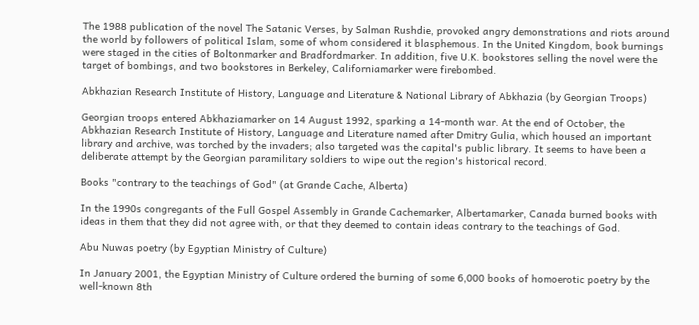The 1988 publication of the novel The Satanic Verses, by Salman Rushdie, provoked angry demonstrations and riots around the world by followers of political Islam, some of whom considered it blasphemous. In the United Kingdom, book burnings were staged in the cities of Boltonmarker and Bradfordmarker. In addition, five U.K. bookstores selling the novel were the target of bombings, and two bookstores in Berkeley, Californiamarker were firebombed.

Abkhazian Research Institute of History, Language and Literature & National Library of Abkhazia (by Georgian Troops)

Georgian troops entered Abkhaziamarker on 14 August 1992, sparking a 14-month war. At the end of October, the Abkhazian Research Institute of History, Language and Literature named after Dmitry Gulia, which housed an important library and archive, was torched by the invaders; also targeted was the capital's public library. It seems to have been a deliberate attempt by the Georgian paramilitary soldiers to wipe out the region's historical record.

Books "contrary to the teachings of God" (at Grande Cache, Alberta)

In the 1990s congregants of the Full Gospel Assembly in Grande Cachemarker, Albertamarker, Canada burned books with ideas in them that they did not agree with, or that they deemed to contain ideas contrary to the teachings of God.

Abu Nuwas poetry (by Egyptian Ministry of Culture)

In January 2001, the Egyptian Ministry of Culture ordered the burning of some 6,000 books of homoerotic poetry by the well-known 8th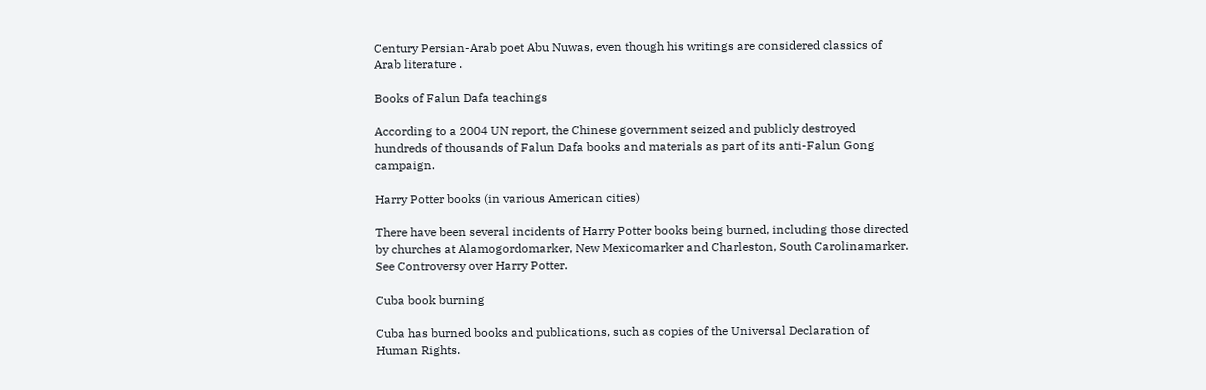Century Persian-Arab poet Abu Nuwas, even though his writings are considered classics of Arab literature .

Books of Falun Dafa teachings

According to a 2004 UN report, the Chinese government seized and publicly destroyed hundreds of thousands of Falun Dafa books and materials as part of its anti-Falun Gong campaign.

Harry Potter books (in various American cities)

There have been several incidents of Harry Potter books being burned, including those directed by churches at Alamogordomarker, New Mexicomarker and Charleston, South Carolinamarker. See Controversy over Harry Potter.

Cuba book burning

Cuba has burned books and publications, such as copies of the Universal Declaration of Human Rights.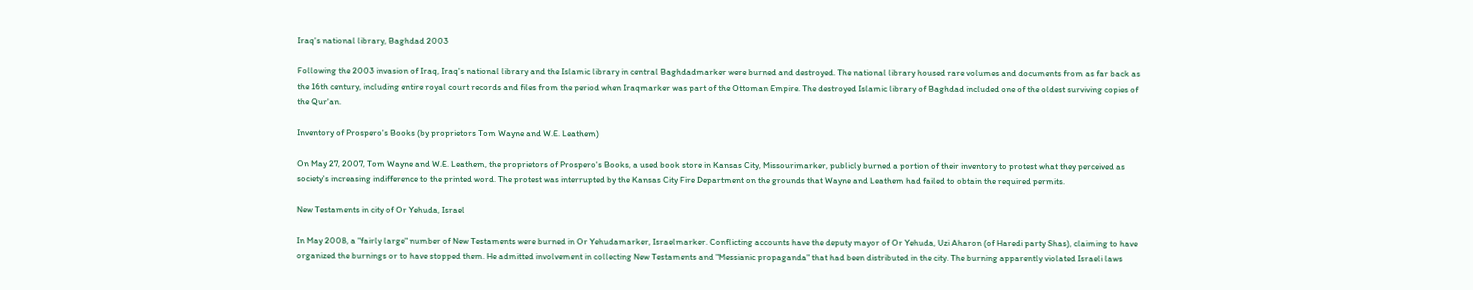Iraq's national library, Baghdad 2003

Following the 2003 invasion of Iraq, Iraq's national library and the Islamic library in central Baghdadmarker were burned and destroyed. The national library housed rare volumes and documents from as far back as the 16th century, including entire royal court records and files from the period when Iraqmarker was part of the Ottoman Empire. The destroyed Islamic library of Baghdad included one of the oldest surviving copies of the Qur'an.

Inventory of Prospero's Books (by proprietors Tom Wayne and W.E. Leathem)

On May 27, 2007, Tom Wayne and W.E. Leathem, the proprietors of Prospero's Books, a used book store in Kansas City, Missourimarker, publicly burned a portion of their inventory to protest what they perceived as society's increasing indifference to the printed word. The protest was interrupted by the Kansas City Fire Department on the grounds that Wayne and Leathem had failed to obtain the required permits.

New Testaments in city of Or Yehuda, Israel

In May 2008, a "fairly large" number of New Testaments were burned in Or Yehudamarker, Israelmarker. Conflicting accounts have the deputy mayor of Or Yehuda, Uzi Aharon (of Haredi party Shas), claiming to have organized the burnings or to have stopped them. He admitted involvement in collecting New Testaments and "Messianic propaganda" that had been distributed in the city. The burning apparently violated Israeli laws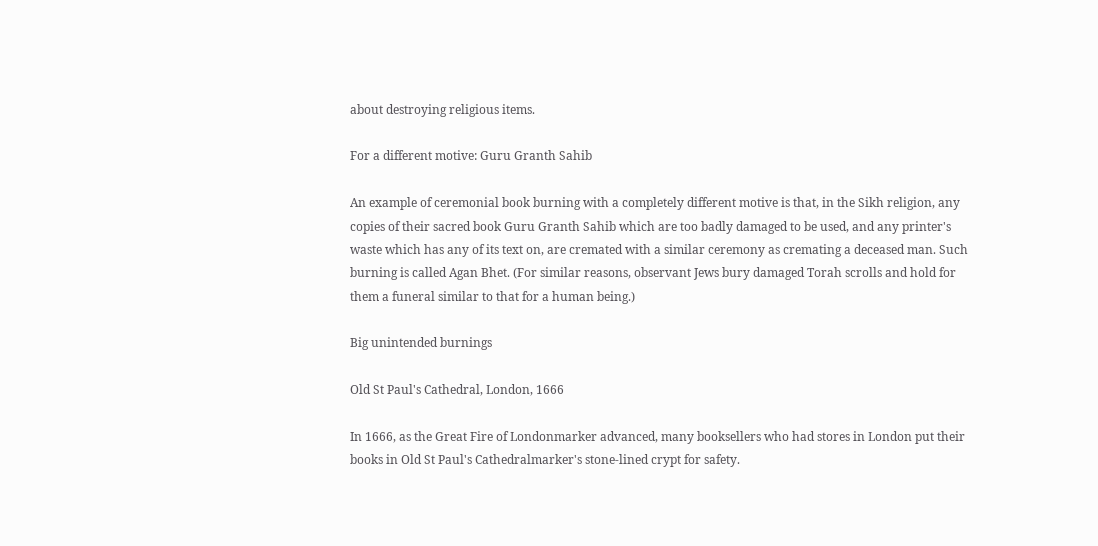about destroying religious items.

For a different motive: Guru Granth Sahib

An example of ceremonial book burning with a completely different motive is that, in the Sikh religion, any copies of their sacred book Guru Granth Sahib which are too badly damaged to be used, and any printer's waste which has any of its text on, are cremated with a similar ceremony as cremating a deceased man. Such burning is called Agan Bhet. (For similar reasons, observant Jews bury damaged Torah scrolls and hold for them a funeral similar to that for a human being.)

Big unintended burnings

Old St Paul's Cathedral, London, 1666

In 1666, as the Great Fire of Londonmarker advanced, many booksellers who had stores in London put their books in Old St Paul's Cathedralmarker's stone-lined crypt for safety.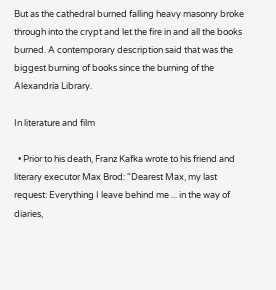But as the cathedral burned falling heavy masonry broke through into the crypt and let the fire in and all the books burned. A contemporary description said that was the biggest burning of books since the burning of the Alexandria Library.

In literature and film

  • Prior to his death, Franz Kafka wrote to his friend and literary executor Max Brod: "Dearest Max, my last request: Everything I leave behind me ... in the way of diaries,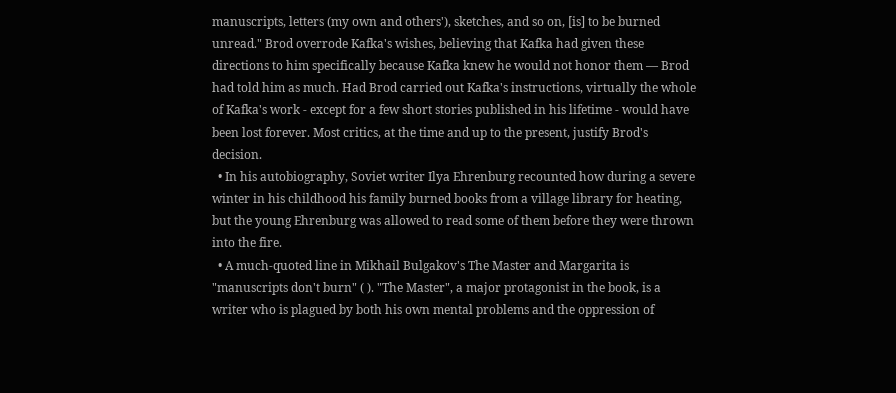manuscripts, letters (my own and others'), sketches, and so on, [is] to be burned unread." Brod overrode Kafka's wishes, believing that Kafka had given these directions to him specifically because Kafka knew he would not honor them — Brod had told him as much. Had Brod carried out Kafka's instructions, virtually the whole of Kafka's work - except for a few short stories published in his lifetime - would have been lost forever. Most critics, at the time and up to the present, justify Brod's decision.
  • In his autobiography, Soviet writer Ilya Ehrenburg recounted how during a severe winter in his childhood his family burned books from a village library for heating, but the young Ehrenburg was allowed to read some of them before they were thrown into the fire.
  • A much-quoted line in Mikhail Bulgakov's The Master and Margarita is "manuscripts don't burn" ( ). "The Master", a major protagonist in the book, is a writer who is plagued by both his own mental problems and the oppression of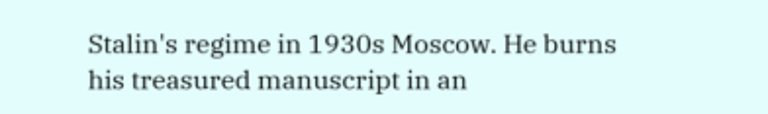Stalin's regime in 1930s Moscow. He burns his treasured manuscript in an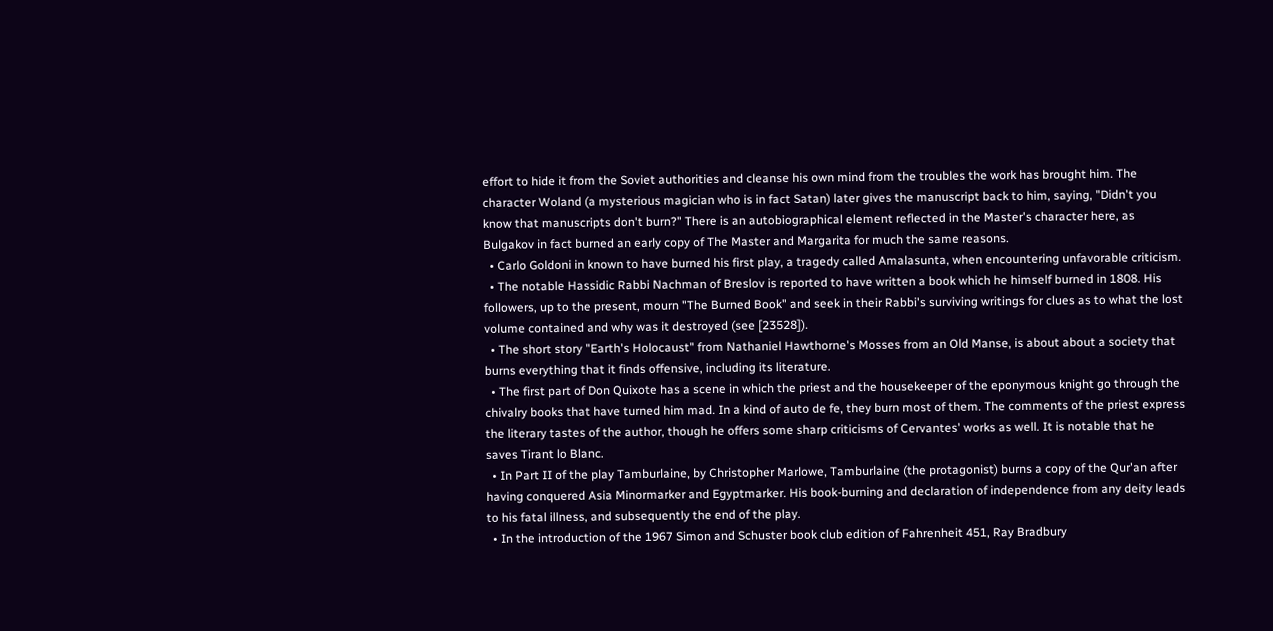effort to hide it from the Soviet authorities and cleanse his own mind from the troubles the work has brought him. The character Woland (a mysterious magician who is in fact Satan) later gives the manuscript back to him, saying, "Didn't you know that manuscripts don't burn?" There is an autobiographical element reflected in the Master's character here, as Bulgakov in fact burned an early copy of The Master and Margarita for much the same reasons.
  • Carlo Goldoni in known to have burned his first play, a tragedy called Amalasunta, when encountering unfavorable criticism.
  • The notable Hassidic Rabbi Nachman of Breslov is reported to have written a book which he himself burned in 1808. His followers, up to the present, mourn "The Burned Book" and seek in their Rabbi's surviving writings for clues as to what the lost volume contained and why was it destroyed (see [23528]).
  • The short story "Earth's Holocaust" from Nathaniel Hawthorne's Mosses from an Old Manse, is about about a society that burns everything that it finds offensive, including its literature.
  • The first part of Don Quixote has a scene in which the priest and the housekeeper of the eponymous knight go through the chivalry books that have turned him mad. In a kind of auto de fe, they burn most of them. The comments of the priest express the literary tastes of the author, though he offers some sharp criticisms of Cervantes' works as well. It is notable that he saves Tirant lo Blanc.
  • In Part II of the play Tamburlaine, by Christopher Marlowe, Tamburlaine (the protagonist) burns a copy of the Qur'an after having conquered Asia Minormarker and Egyptmarker. His book-burning and declaration of independence from any deity leads to his fatal illness, and subsequently the end of the play.
  • In the introduction of the 1967 Simon and Schuster book club edition of Fahrenheit 451, Ray Bradbury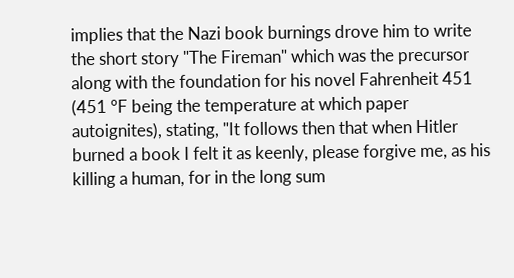implies that the Nazi book burnings drove him to write the short story "The Fireman" which was the precursor along with the foundation for his novel Fahrenheit 451 (451 °F being the temperature at which paper autoignites), stating, "It follows then that when Hitler burned a book I felt it as keenly, please forgive me, as his killing a human, for in the long sum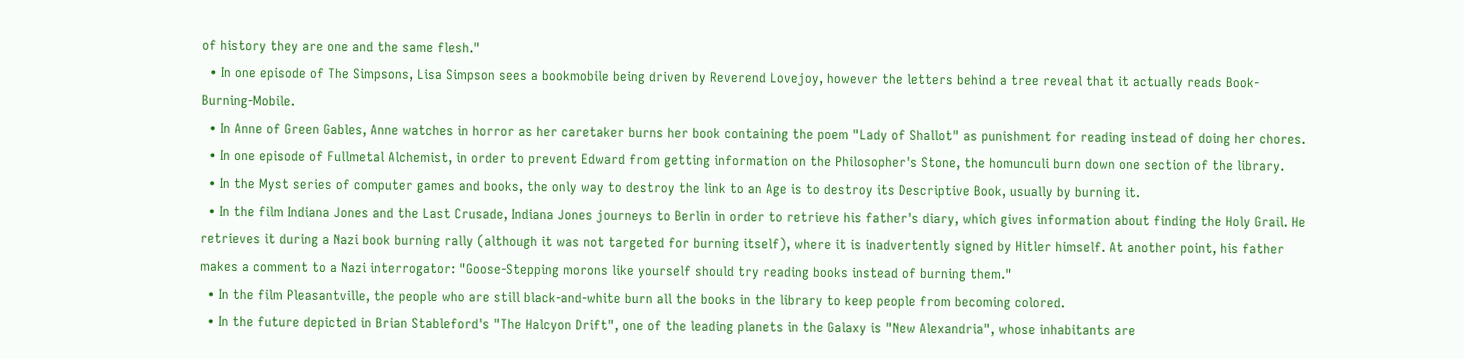of history they are one and the same flesh."
  • In one episode of The Simpsons, Lisa Simpson sees a bookmobile being driven by Reverend Lovejoy, however the letters behind a tree reveal that it actually reads Book-Burning-Mobile.
  • In Anne of Green Gables, Anne watches in horror as her caretaker burns her book containing the poem "Lady of Shallot" as punishment for reading instead of doing her chores.
  • In one episode of Fullmetal Alchemist, in order to prevent Edward from getting information on the Philosopher's Stone, the homunculi burn down one section of the library.
  • In the Myst series of computer games and books, the only way to destroy the link to an Age is to destroy its Descriptive Book, usually by burning it.
  • In the film Indiana Jones and the Last Crusade, Indiana Jones journeys to Berlin in order to retrieve his father's diary, which gives information about finding the Holy Grail. He retrieves it during a Nazi book burning rally (although it was not targeted for burning itself), where it is inadvertently signed by Hitler himself. At another point, his father makes a comment to a Nazi interrogator: "Goose-Stepping morons like yourself should try reading books instead of burning them."
  • In the film Pleasantville, the people who are still black-and-white burn all the books in the library to keep people from becoming colored.
  • In the future depicted in Brian Stableford's "The Halcyon Drift", one of the leading planets in the Galaxy is "New Alexandria", whose inhabitants are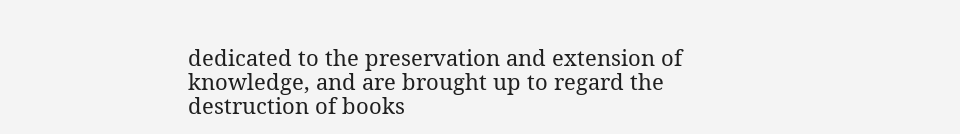dedicated to the preservation and extension of knowledge, and are brought up to regard the destruction of books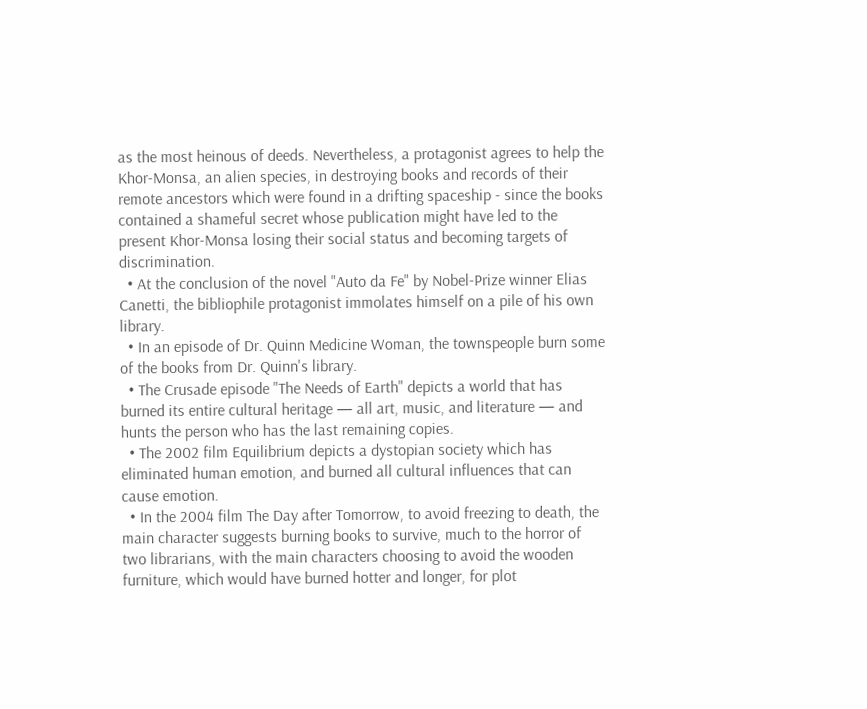as the most heinous of deeds. Nevertheless, a protagonist agrees to help the Khor-Monsa, an alien species, in destroying books and records of their remote ancestors which were found in a drifting spaceship - since the books contained a shameful secret whose publication might have led to the present Khor-Monsa losing their social status and becoming targets of discrimination.
  • At the conclusion of the novel "Auto da Fe" by Nobel-Prize winner Elias Canetti, the bibliophile protagonist immolates himself on a pile of his own library.
  • In an episode of Dr. Quinn Medicine Woman, the townspeople burn some of the books from Dr. Quinn's library.
  • The Crusade episode "The Needs of Earth" depicts a world that has burned its entire cultural heritage — all art, music, and literature — and hunts the person who has the last remaining copies.
  • The 2002 film Equilibrium depicts a dystopian society which has eliminated human emotion, and burned all cultural influences that can cause emotion.
  • In the 2004 film The Day after Tomorrow, to avoid freezing to death, the main character suggests burning books to survive, much to the horror of two librarians, with the main characters choosing to avoid the wooden furniture, which would have burned hotter and longer, for plot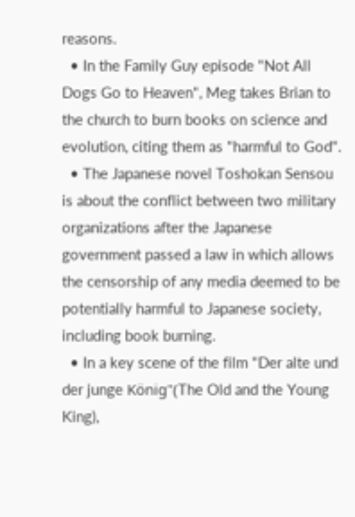reasons.
  • In the Family Guy episode "Not All Dogs Go to Heaven", Meg takes Brian to the church to burn books on science and evolution, citing them as "harmful to God".
  • The Japanese novel Toshokan Sensou is about the conflict between two military organizations after the Japanese government passed a law in which allows the censorship of any media deemed to be potentially harmful to Japanese society, including book burning.
  • In a key scene of the film "Der alte und der junge König"(The Old and the Young King),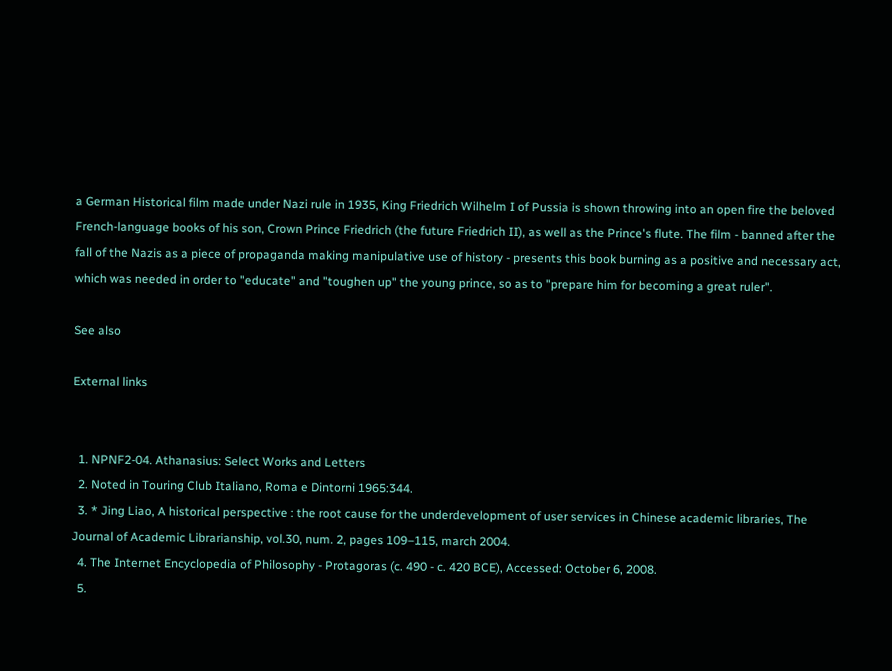a German Historical film made under Nazi rule in 1935, King Friedrich Wilhelm I of Pussia is shown throwing into an open fire the beloved French-language books of his son, Crown Prince Friedrich (the future Friedrich II), as well as the Prince's flute. The film - banned after the fall of the Nazis as a piece of propaganda making manipulative use of history - presents this book burning as a positive and necessary act, which was needed in order to "educate" and "toughen up" the young prince, so as to "prepare him for becoming a great ruler".

See also

External links


  1. NPNF2-04. Athanasius: Select Works and Letters
  2. Noted in Touring Club Italiano, Roma e Dintorni 1965:344.
  3. * Jing Liao, A historical perspective : the root cause for the underdevelopment of user services in Chinese academic libraries, The Journal of Academic Librarianship, vol.30, num. 2, pages 109–115, march 2004.
  4. The Internet Encyclopedia of Philosophy - Protagoras (c. 490 - c. 420 BCE), Accessed: October 6, 2008.
  5.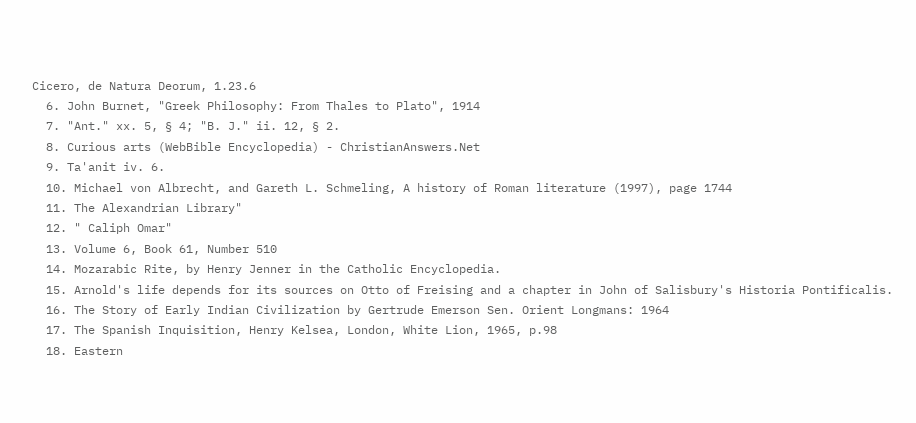Cicero, de Natura Deorum, 1.23.6
  6. John Burnet, "Greek Philosophy: From Thales to Plato", 1914
  7. "Ant." xx. 5, § 4; "B. J." ii. 12, § 2.
  8. Curious arts (WebBible Encyclopedia) - ChristianAnswers.Net
  9. Ta'anit iv. 6.
  10. Michael von Albrecht, and Gareth L. Schmeling, A history of Roman literature (1997), page 1744
  11. The Alexandrian Library"
  12. " Caliph Omar"
  13. Volume 6, Book 61, Number 510
  14. Mozarabic Rite, by Henry Jenner in the Catholic Encyclopedia.
  15. Arnold's life depends for its sources on Otto of Freising and a chapter in John of Salisbury's Historia Pontificalis.
  16. The Story of Early Indian Civilization by Gertrude Emerson Sen. Orient Longmans: 1964
  17. The Spanish Inquisition, Henry Kelsea, London, White Lion, 1965, p.98
  18. Eastern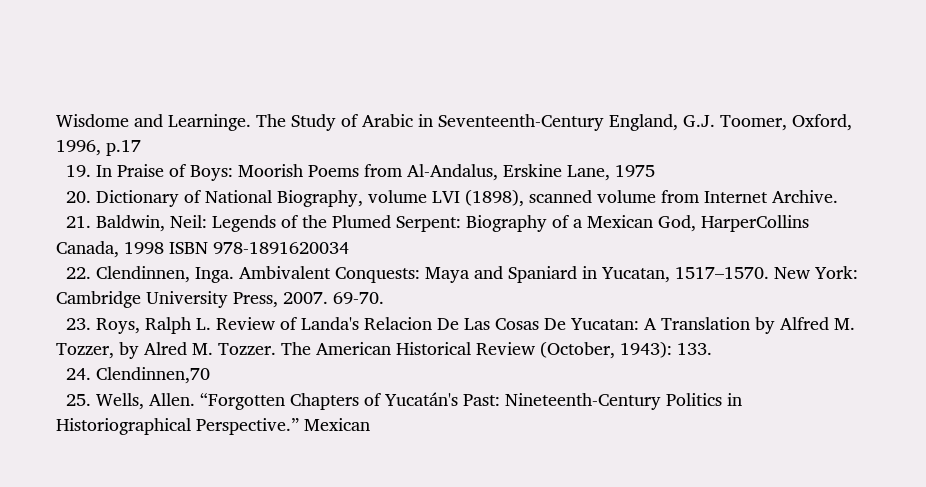Wisdome and Learninge. The Study of Arabic in Seventeenth-Century England, G.J. Toomer, Oxford, 1996, p.17
  19. In Praise of Boys: Moorish Poems from Al-Andalus, Erskine Lane, 1975
  20. Dictionary of National Biography, volume LVI (1898), scanned volume from Internet Archive.
  21. Baldwin, Neil: Legends of the Plumed Serpent: Biography of a Mexican God, HarperCollins Canada, 1998 ISBN 978-1891620034
  22. Clendinnen, Inga. Ambivalent Conquests: Maya and Spaniard in Yucatan, 1517–1570. New York: Cambridge University Press, 2007. 69-70.
  23. Roys, Ralph L. Review of Landa's Relacion De Las Cosas De Yucatan: A Translation by Alfred M. Tozzer, by Alred M. Tozzer. The American Historical Review (October, 1943): 133.
  24. Clendinnen,70
  25. Wells, Allen. “Forgotten Chapters of Yucatán's Past: Nineteenth-Century Politics in Historiographical Perspective.” Mexican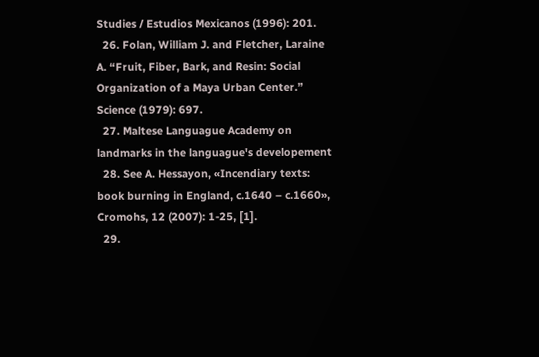Studies / Estudios Mexicanos (1996): 201.
  26. Folan, William J. and Fletcher, Laraine A. “Fruit, Fiber, Bark, and Resin: Social Organization of a Maya Urban Center.” Science (1979): 697.
  27. Maltese Languague Academy on landmarks in the languague's developement
  28. See A. Hessayon, «Incendiary texts: book burning in England, c.1640 – c.1660», Cromohs, 12 (2007): 1-25, [1].
  29.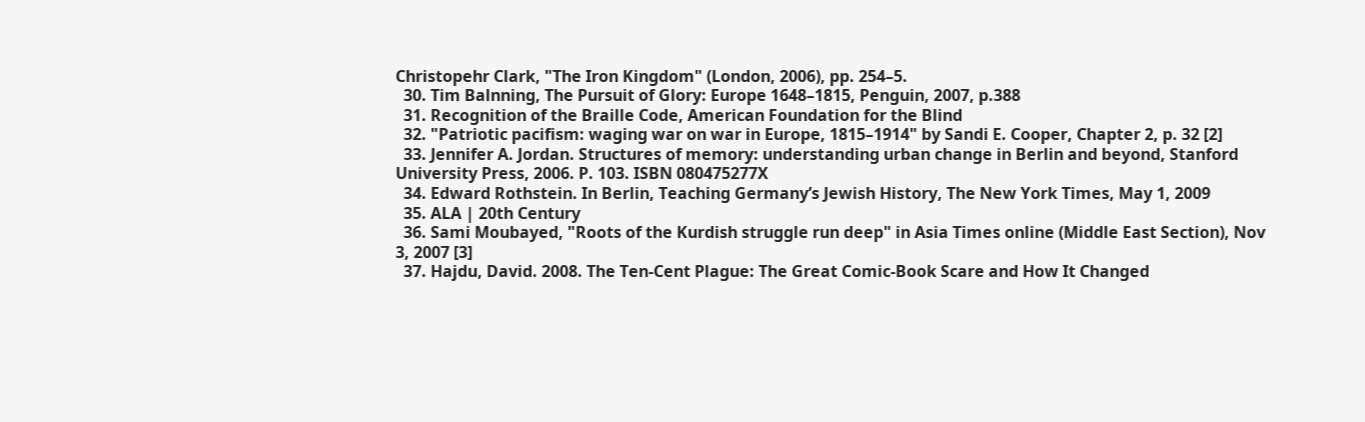Christopehr Clark, "The Iron Kingdom" (London, 2006), pp. 254–5.
  30. Tim Balnning, The Pursuit of Glory: Europe 1648–1815, Penguin, 2007, p.388
  31. Recognition of the Braille Code, American Foundation for the Blind
  32. "Patriotic pacifism: waging war on war in Europe, 1815–1914" by Sandi E. Cooper, Chapter 2, p. 32 [2]
  33. Jennifer A. Jordan. Structures of memory: understanding urban change in Berlin and beyond, Stanford University Press, 2006. P. 103. ISBN 080475277X
  34. Edward Rothstein. In Berlin, Teaching Germany’s Jewish History, The New York Times, May 1, 2009
  35. ALA | 20th Century
  36. Sami Moubayed, "Roots of the Kurdish struggle run deep" in Asia Times online (Middle East Section), Nov 3, 2007 [3]
  37. Hajdu, David. 2008. The Ten-Cent Plague: The Great Comic-Book Scare and How It Changed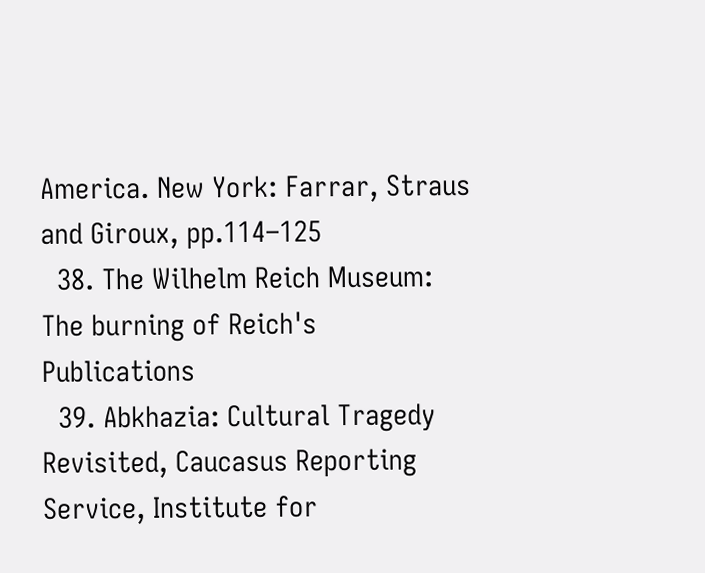America. New York: Farrar, Straus and Giroux, pp.114–125
  38. The Wilhelm Reich Museum: The burning of Reich's Publications
  39. Abkhazia: Cultural Tragedy Revisited, Caucasus Reporting Service, Institute for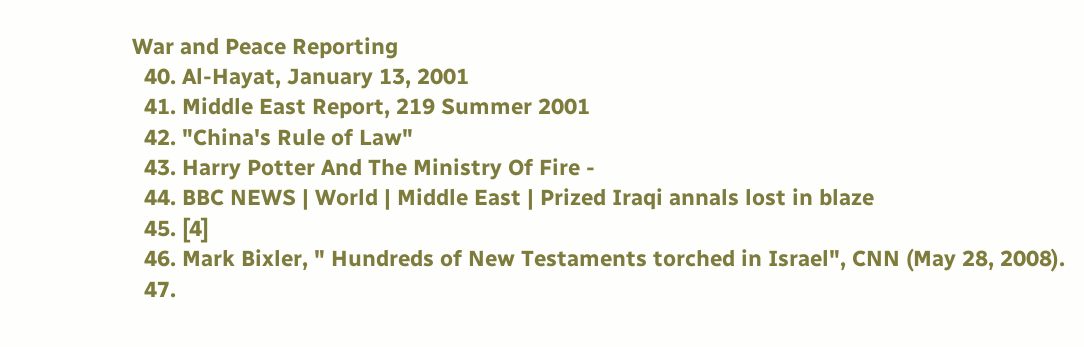War and Peace Reporting
  40. Al-Hayat, January 13, 2001
  41. Middle East Report, 219 Summer 2001
  42. "China's Rule of Law"
  43. Harry Potter And The Ministry Of Fire -
  44. BBC NEWS | World | Middle East | Prized Iraqi annals lost in blaze
  45. [4]
  46. Mark Bixler, " Hundreds of New Testaments torched in Israel", CNN (May 28, 2008).
  47.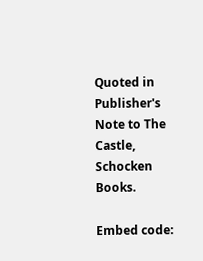Quoted in Publisher's Note to The Castle, Schocken Books.

Embed code: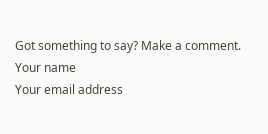Got something to say? Make a comment.
Your name
Your email address